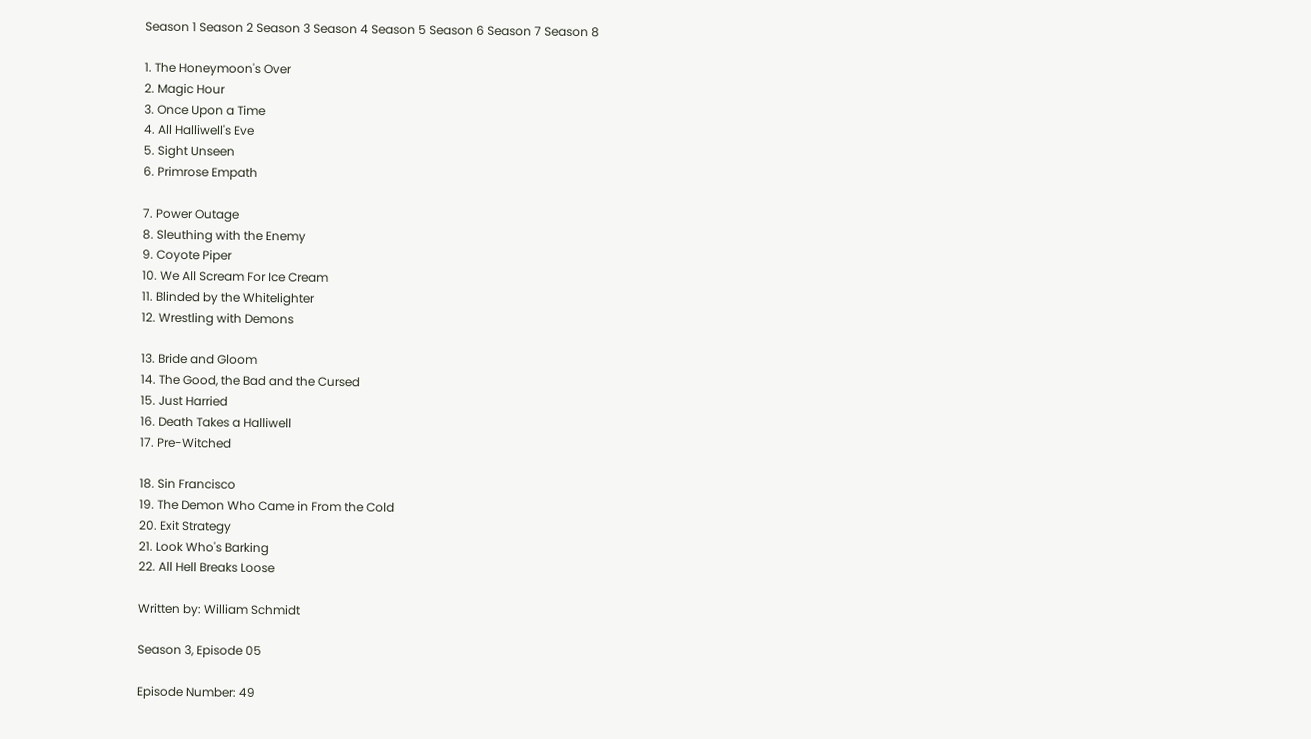Season 1 Season 2 Season 3 Season 4 Season 5 Season 6 Season 7 Season 8

1. The Honeymoon's Over
2. Magic Hour
3. Once Upon a Time
4. All Halliwell's Eve
5. Sight Unseen
6. Primrose Empath

7. Power Outage
8. Sleuthing with the Enemy
9. Coyote Piper
10. We All Scream For Ice Cream
11. Blinded by the Whitelighter
12. Wrestling with Demons

13. Bride and Gloom
14. The Good, the Bad and the Cursed
15. Just Harried
16. Death Takes a Halliwell
17. Pre-Witched

18. Sin Francisco
19. The Demon Who Came in From the Cold
20. Exit Strategy
21. Look Who's Barking
22. All Hell Breaks Loose

Written by: William Schmidt

Season 3, Episode 05

Episode Number: 49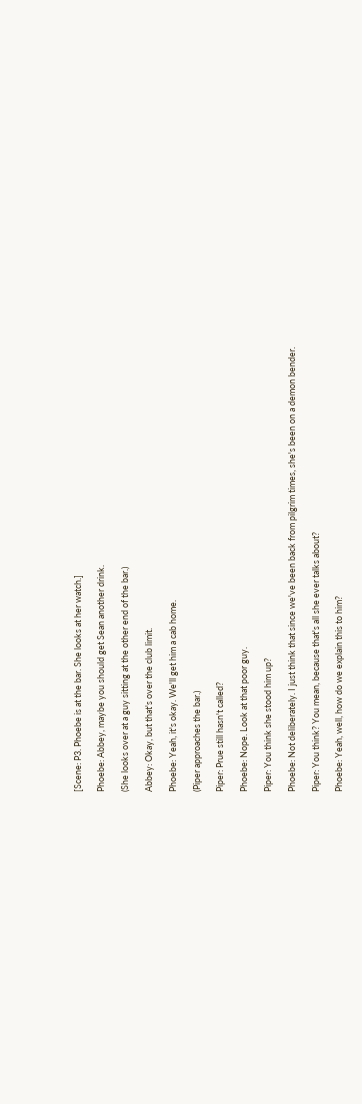[Scene: P3. Phoebe is at the bar. She looks at her watch.]

Phoebe: Abbey, maybe you should get Sean another drink.

(She looks over at a guy sitting at the other end of the bar.)

Abbey: Okay, but that's over the club limit.

Phoebe: Yeah, it's okay. We'll get him a cab home.

(Piper approaches the bar.)

Piper: Prue still hasn't called?

Phoebe: Nope. Look at that poor guy.

Piper: You think she stood him up?

Phoebe: Not deliberately. I just think that since we've been back from pilgrim times, she's been on a demon bender.

Piper: You think? You mean, because that's all she ever talks about?

Phoebe: Yeah, well, how do we explain this to him?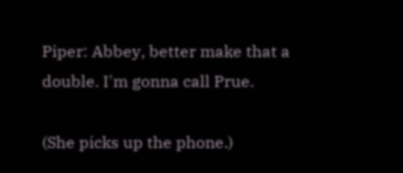Piper: Abbey, better make that a double. I'm gonna call Prue.

(She picks up the phone.)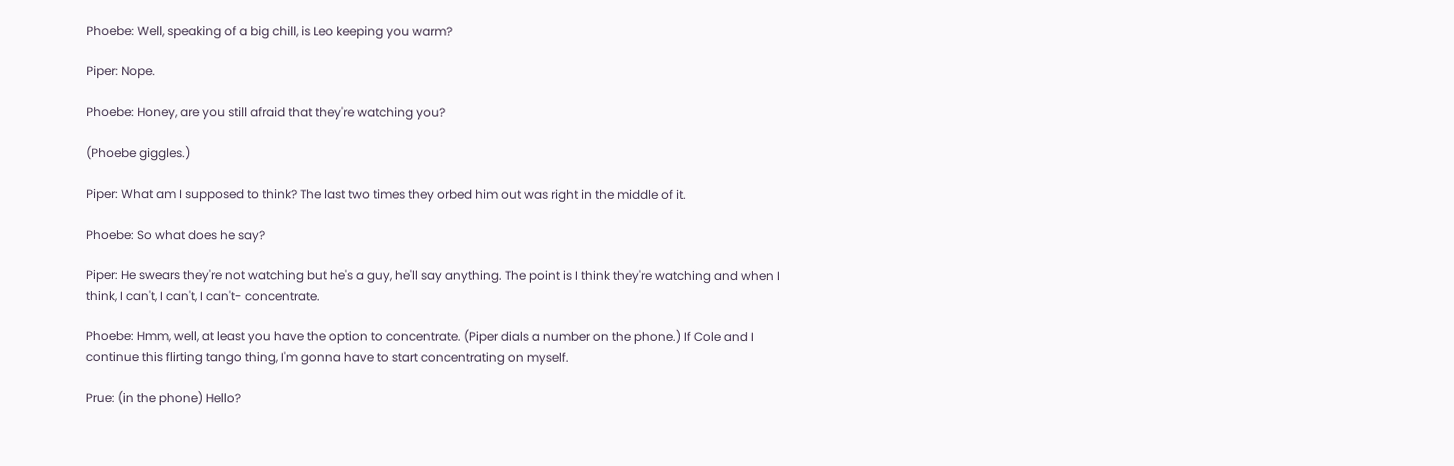Phoebe: Well, speaking of a big chill, is Leo keeping you warm?

Piper: Nope.

Phoebe: Honey, are you still afraid that they're watching you?

(Phoebe giggles.)

Piper: What am I supposed to think? The last two times they orbed him out was right in the middle of it.

Phoebe: So what does he say?

Piper: He swears they're not watching but he's a guy, he'll say anything. The point is I think they're watching and when I think, I can't, I can't, I can't- concentrate.

Phoebe: Hmm, well, at least you have the option to concentrate. (Piper dials a number on the phone.) If Cole and I continue this flirting tango thing, I'm gonna have to start concentrating on myself.

Prue: (in the phone) Hello?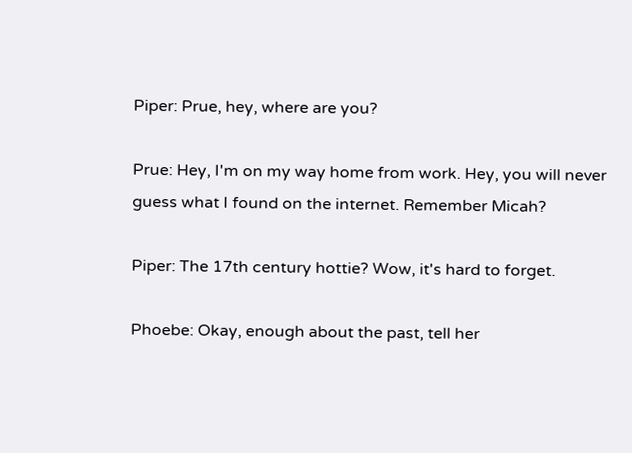Piper: Prue, hey, where are you?

Prue: Hey, I'm on my way home from work. Hey, you will never guess what I found on the internet. Remember Micah?

Piper: The 17th century hottie? Wow, it's hard to forget.

Phoebe: Okay, enough about the past, tell her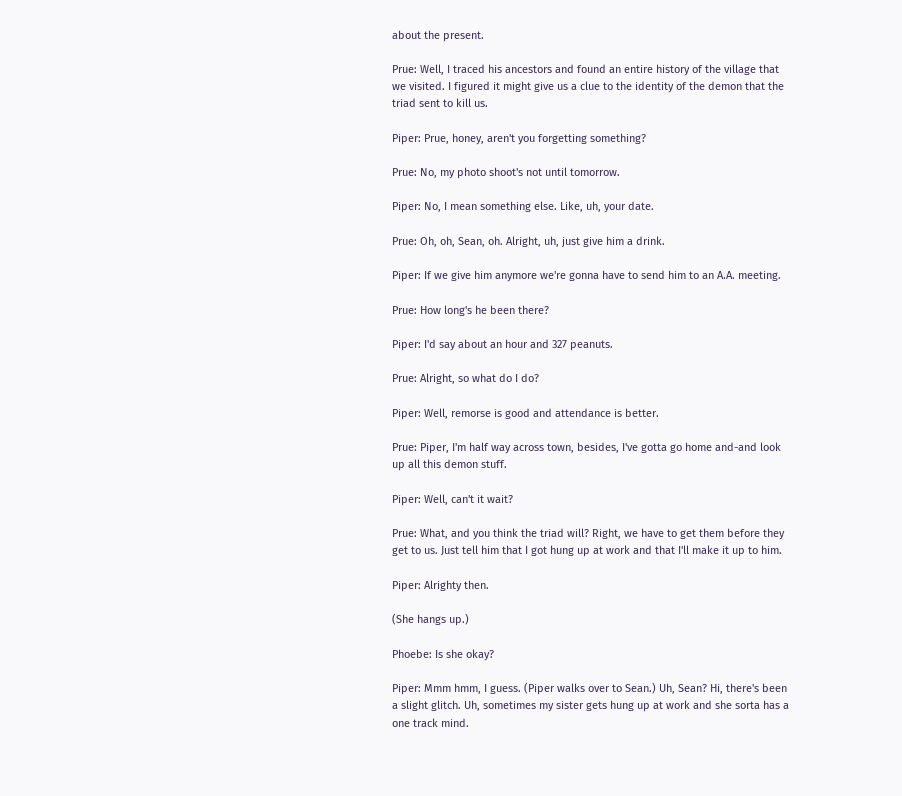about the present.

Prue: Well, I traced his ancestors and found an entire history of the village that we visited. I figured it might give us a clue to the identity of the demon that the triad sent to kill us.

Piper: Prue, honey, aren't you forgetting something?

Prue: No, my photo shoot's not until tomorrow.

Piper: No, I mean something else. Like, uh, your date.

Prue: Oh, oh, Sean, oh. Alright, uh, just give him a drink.

Piper: If we give him anymore we're gonna have to send him to an A.A. meeting.

Prue: How long's he been there?

Piper: I'd say about an hour and 327 peanuts.

Prue: Alright, so what do I do?

Piper: Well, remorse is good and attendance is better.

Prue: Piper, I'm half way across town, besides, I've gotta go home and-and look up all this demon stuff.

Piper: Well, can't it wait?

Prue: What, and you think the triad will? Right, we have to get them before they get to us. Just tell him that I got hung up at work and that I'll make it up to him.

Piper: Alrighty then.

(She hangs up.)

Phoebe: Is she okay?

Piper: Mmm hmm, I guess. (Piper walks over to Sean.) Uh, Sean? Hi, there's been a slight glitch. Uh, sometimes my sister gets hung up at work and she sorta has a one track mind.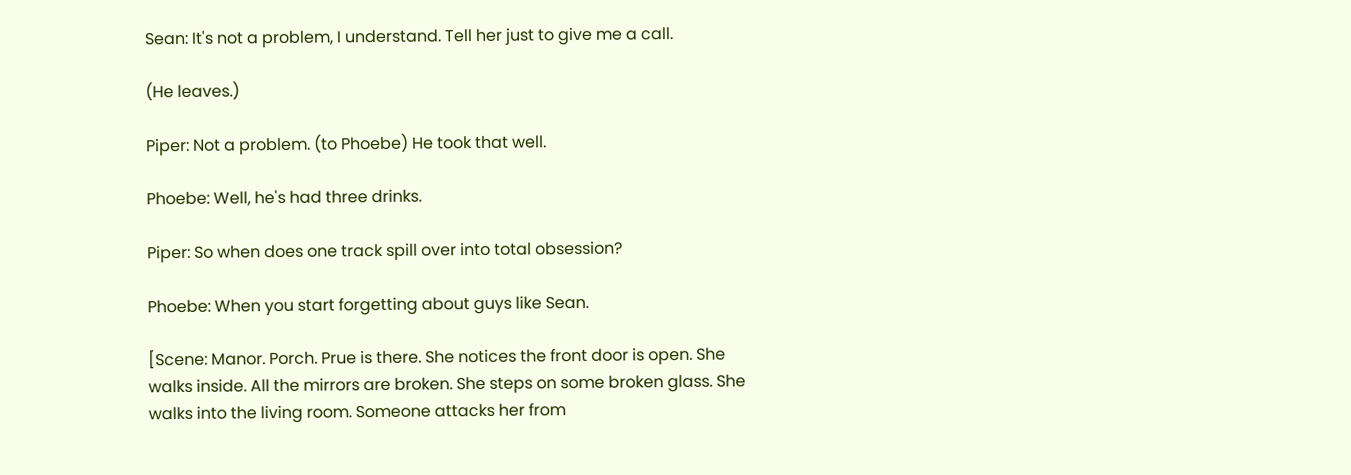Sean: It's not a problem, I understand. Tell her just to give me a call.

(He leaves.)

Piper: Not a problem. (to Phoebe) He took that well.

Phoebe: Well, he's had three drinks.

Piper: So when does one track spill over into total obsession?

Phoebe: When you start forgetting about guys like Sean.

[Scene: Manor. Porch. Prue is there. She notices the front door is open. She walks inside. All the mirrors are broken. She steps on some broken glass. She walks into the living room. Someone attacks her from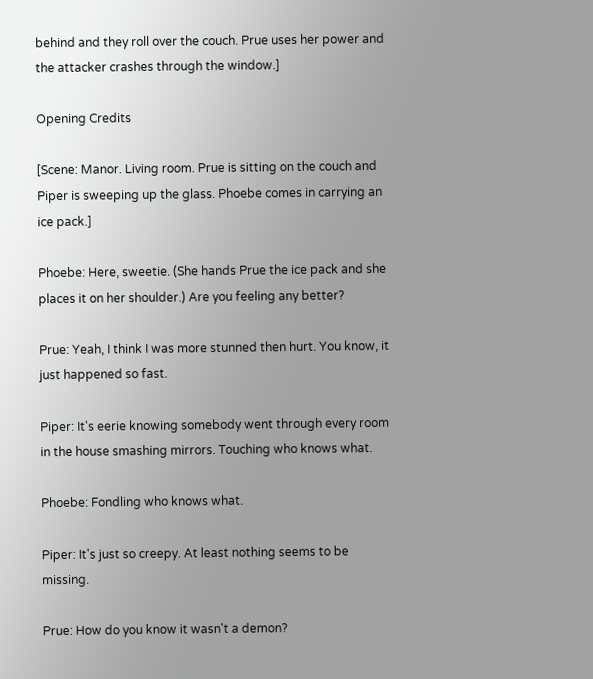behind and they roll over the couch. Prue uses her power and the attacker crashes through the window.]

Opening Credits

[Scene: Manor. Living room. Prue is sitting on the couch and Piper is sweeping up the glass. Phoebe comes in carrying an ice pack.]

Phoebe: Here, sweetie. (She hands Prue the ice pack and she places it on her shoulder.) Are you feeling any better?

Prue: Yeah, I think I was more stunned then hurt. You know, it just happened so fast.

Piper: It's eerie knowing somebody went through every room in the house smashing mirrors. Touching who knows what.

Phoebe: Fondling who knows what.

Piper: It's just so creepy. At least nothing seems to be missing.

Prue: How do you know it wasn't a demon?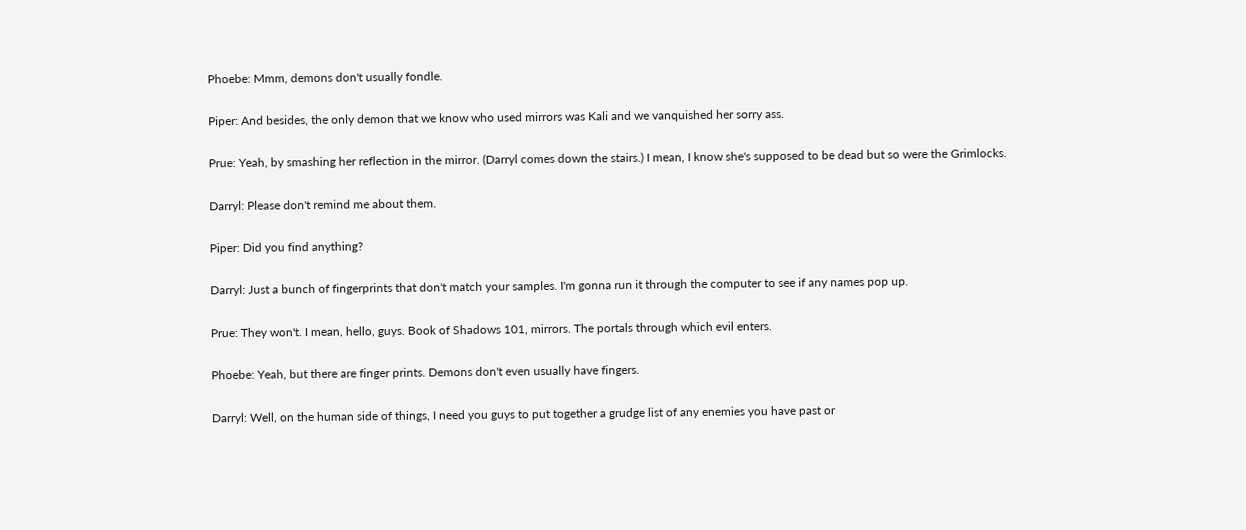Phoebe: Mmm, demons don't usually fondle.

Piper: And besides, the only demon that we know who used mirrors was Kali and we vanquished her sorry ass.

Prue: Yeah, by smashing her reflection in the mirror. (Darryl comes down the stairs.) I mean, I know she's supposed to be dead but so were the Grimlocks.

Darryl: Please don't remind me about them.

Piper: Did you find anything?

Darryl: Just a bunch of fingerprints that don't match your samples. I'm gonna run it through the computer to see if any names pop up.

Prue: They won't. I mean, hello, guys. Book of Shadows 101, mirrors. The portals through which evil enters.

Phoebe: Yeah, but there are finger prints. Demons don't even usually have fingers.

Darryl: Well, on the human side of things, I need you guys to put together a grudge list of any enemies you have past or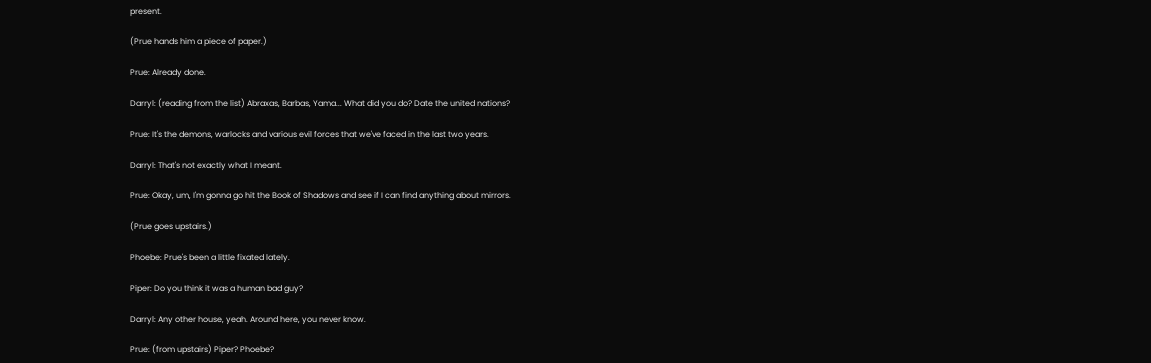present.

(Prue hands him a piece of paper.)

Prue: Already done.

Darryl: (reading from the list) Abraxas, Barbas, Yama... What did you do? Date the united nations?

Prue: It's the demons, warlocks and various evil forces that we've faced in the last two years.

Darryl: That's not exactly what I meant.

Prue: Okay, um, I'm gonna go hit the Book of Shadows and see if I can find anything about mirrors.

(Prue goes upstairs.)

Phoebe: Prue's been a little fixated lately.

Piper: Do you think it was a human bad guy?

Darryl: Any other house, yeah. Around here, you never know.

Prue: (from upstairs) Piper? Phoebe?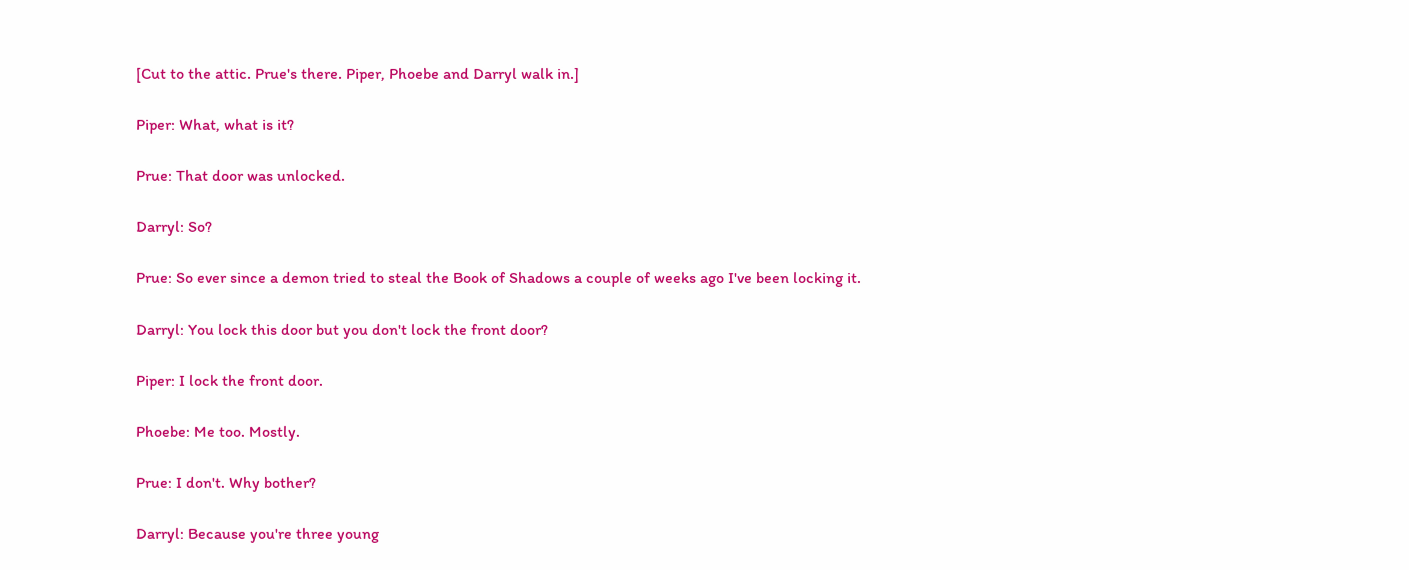[Cut to the attic. Prue's there. Piper, Phoebe and Darryl walk in.]

Piper: What, what is it?

Prue: That door was unlocked.

Darryl: So?

Prue: So ever since a demon tried to steal the Book of Shadows a couple of weeks ago I've been locking it.

Darryl: You lock this door but you don't lock the front door?

Piper: I lock the front door.

Phoebe: Me too. Mostly.

Prue: I don't. Why bother?

Darryl: Because you're three young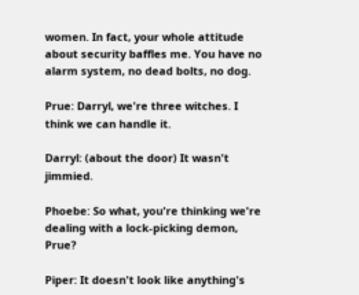women. In fact, your whole attitude about security baffles me. You have no alarm system, no dead bolts, no dog.

Prue: Darryl, we're three witches. I think we can handle it.

Darryl: (about the door) It wasn't jimmied.

Phoebe: So what, you're thinking we're dealing with a lock-picking demon, Prue?

Piper: It doesn't look like anything's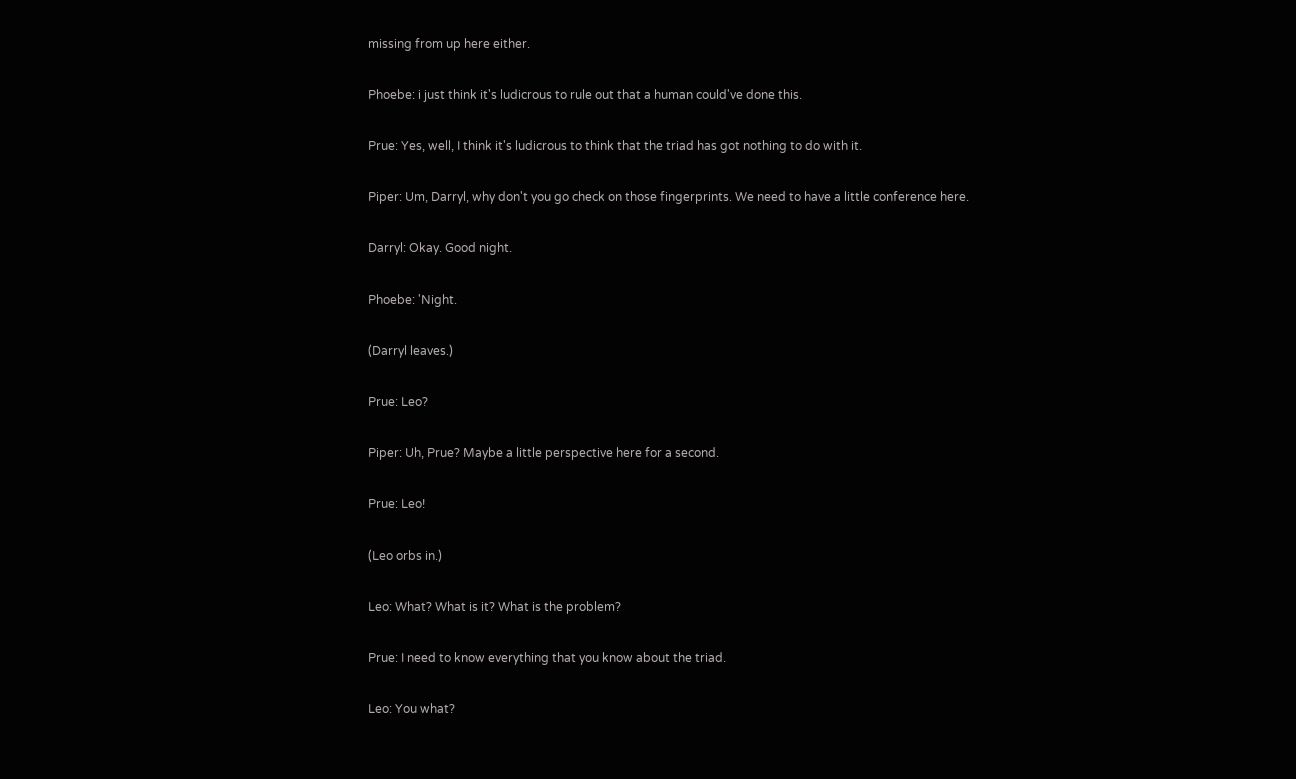missing from up here either.

Phoebe: i just think it's ludicrous to rule out that a human could've done this.

Prue: Yes, well, I think it's ludicrous to think that the triad has got nothing to do with it.

Piper: Um, Darryl, why don't you go check on those fingerprints. We need to have a little conference here.

Darryl: Okay. Good night.

Phoebe: 'Night.

(Darryl leaves.)

Prue: Leo?

Piper: Uh, Prue? Maybe a little perspective here for a second.

Prue: Leo!

(Leo orbs in.)

Leo: What? What is it? What is the problem?

Prue: I need to know everything that you know about the triad.

Leo: You what?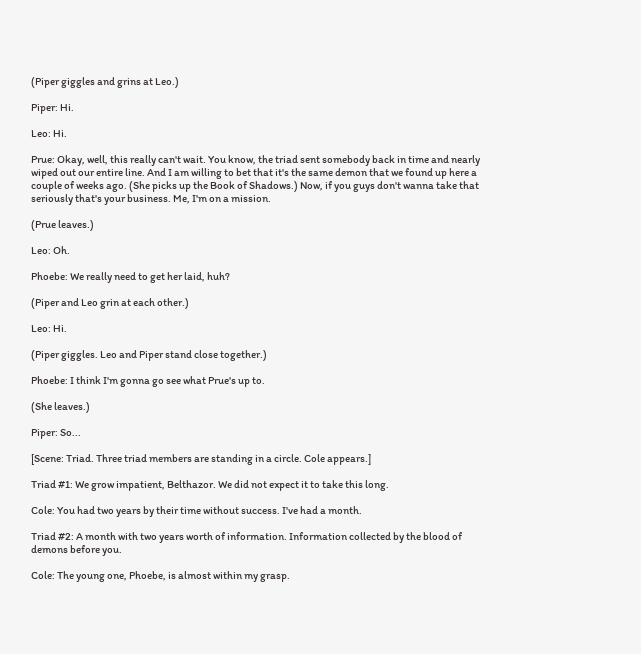(Piper giggles and grins at Leo.)

Piper: Hi.

Leo: Hi.

Prue: Okay, well, this really can't wait. You know, the triad sent somebody back in time and nearly wiped out our entire line. And I am willing to bet that it's the same demon that we found up here a couple of weeks ago. (She picks up the Book of Shadows.) Now, if you guys don't wanna take that seriously that's your business. Me, I'm on a mission.

(Prue leaves.)

Leo: Oh.

Phoebe: We really need to get her laid, huh?

(Piper and Leo grin at each other.)

Leo: Hi.

(Piper giggles. Leo and Piper stand close together.)

Phoebe: I think I'm gonna go see what Prue's up to.

(She leaves.)

Piper: So...

[Scene: Triad. Three triad members are standing in a circle. Cole appears.]

Triad #1: We grow impatient, Belthazor. We did not expect it to take this long.

Cole: You had two years by their time without success. I've had a month.

Triad #2: A month with two years worth of information. Information collected by the blood of demons before you.

Cole: The young one, Phoebe, is almost within my grasp.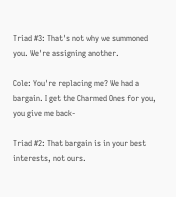Triad #3: That's not why we summoned you. We're assigning another.

Cole: You're replacing me? We had a bargain. I get the Charmed Ones for you, you give me back-

Triad #2: That bargain is in your best interests, not ours.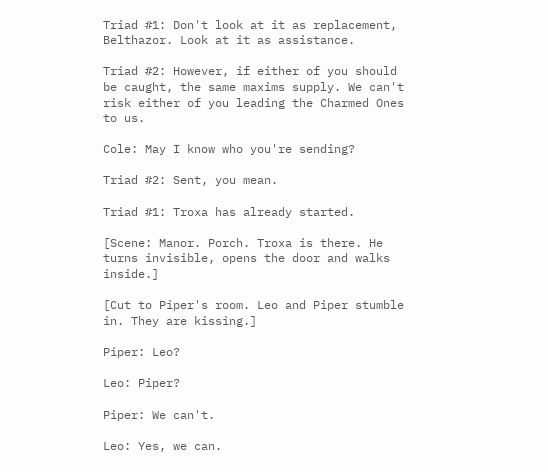Triad #1: Don't look at it as replacement, Belthazor. Look at it as assistance.

Triad #2: However, if either of you should be caught, the same maxims supply. We can't risk either of you leading the Charmed Ones to us.

Cole: May I know who you're sending?

Triad #2: Sent, you mean.

Triad #1: Troxa has already started.

[Scene: Manor. Porch. Troxa is there. He turns invisible, opens the door and walks inside.]

[Cut to Piper's room. Leo and Piper stumble in. They are kissing.]

Piper: Leo?

Leo: Piper?

Piper: We can't.

Leo: Yes, we can.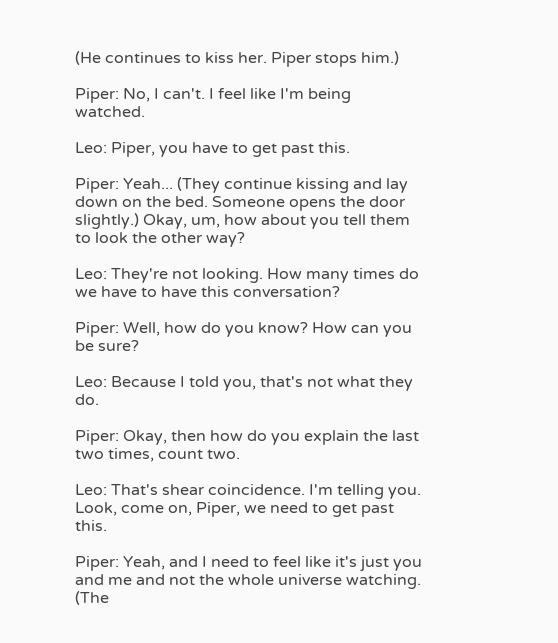(He continues to kiss her. Piper stops him.)

Piper: No, I can't. I feel like I'm being watched.

Leo: Piper, you have to get past this.

Piper: Yeah... (They continue kissing and lay down on the bed. Someone opens the door slightly.) Okay, um, how about you tell them to look the other way?

Leo: They're not looking. How many times do we have to have this conversation?

Piper: Well, how do you know? How can you be sure?

Leo: Because I told you, that's not what they do.

Piper: Okay, then how do you explain the last two times, count two.

Leo: That's shear coincidence. I'm telling you. Look, come on, Piper, we need to get past this.

Piper: Yeah, and I need to feel like it's just you and me and not the whole universe watching. (The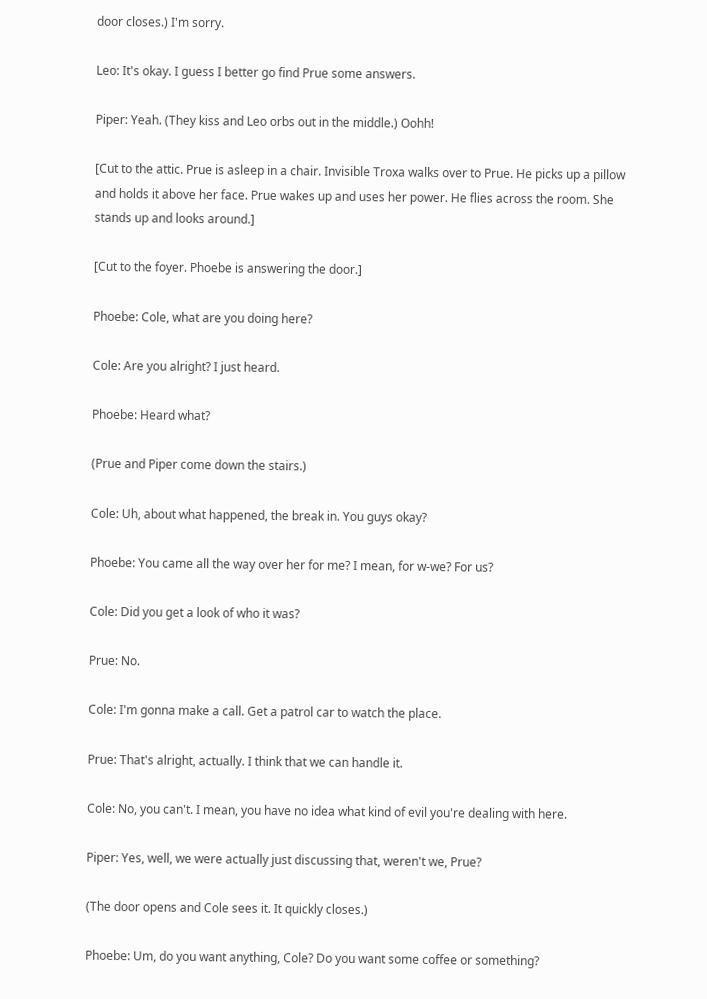door closes.) I'm sorry.

Leo: It's okay. I guess I better go find Prue some answers.

Piper: Yeah. (They kiss and Leo orbs out in the middle.) Oohh!

[Cut to the attic. Prue is asleep in a chair. Invisible Troxa walks over to Prue. He picks up a pillow and holds it above her face. Prue wakes up and uses her power. He flies across the room. She stands up and looks around.]

[Cut to the foyer. Phoebe is answering the door.]

Phoebe: Cole, what are you doing here?

Cole: Are you alright? I just heard.

Phoebe: Heard what?

(Prue and Piper come down the stairs.)

Cole: Uh, about what happened, the break in. You guys okay?

Phoebe: You came all the way over her for me? I mean, for w-we? For us?

Cole: Did you get a look of who it was?

Prue: No.

Cole: I'm gonna make a call. Get a patrol car to watch the place.

Prue: That's alright, actually. I think that we can handle it.

Cole: No, you can't. I mean, you have no idea what kind of evil you're dealing with here.

Piper: Yes, well, we were actually just discussing that, weren't we, Prue?

(The door opens and Cole sees it. It quickly closes.)

Phoebe: Um, do you want anything, Cole? Do you want some coffee or something?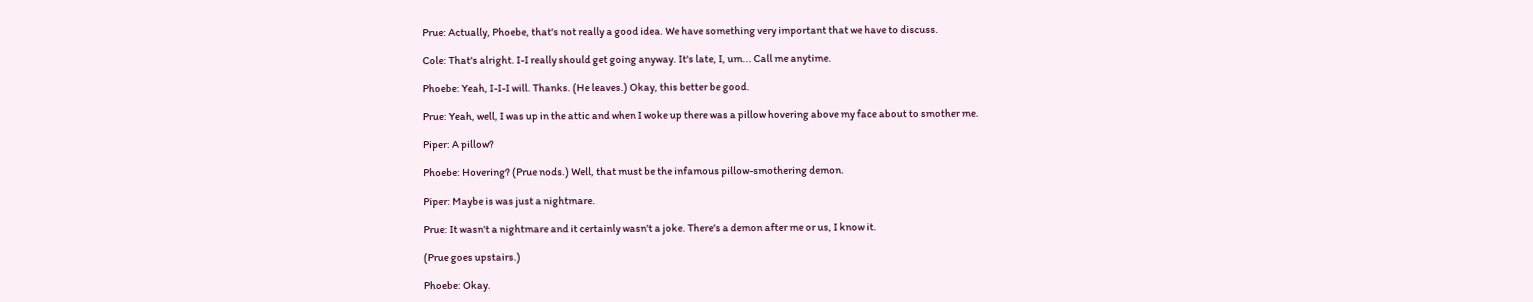Prue: Actually, Phoebe, that's not really a good idea. We have something very important that we have to discuss.

Cole: That's alright. I-I really should get going anyway. It's late, I, um... Call me anytime.

Phoebe: Yeah, I-I-I will. Thanks. (He leaves.) Okay, this better be good.

Prue: Yeah, well, I was up in the attic and when I woke up there was a pillow hovering above my face about to smother me.

Piper: A pillow?

Phoebe: Hovering? (Prue nods.) Well, that must be the infamous pillow-smothering demon.

Piper: Maybe is was just a nightmare.

Prue: It wasn't a nightmare and it certainly wasn't a joke. There's a demon after me or us, I know it.

(Prue goes upstairs.)

Phoebe: Okay.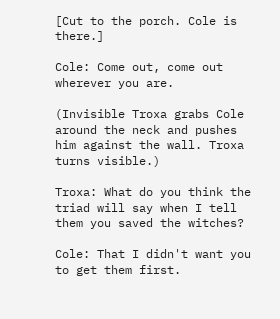[Cut to the porch. Cole is there.]

Cole: Come out, come out wherever you are.

(Invisible Troxa grabs Cole around the neck and pushes him against the wall. Troxa turns visible.)

Troxa: What do you think the triad will say when I tell them you saved the witches?

Cole: That I didn't want you to get them first.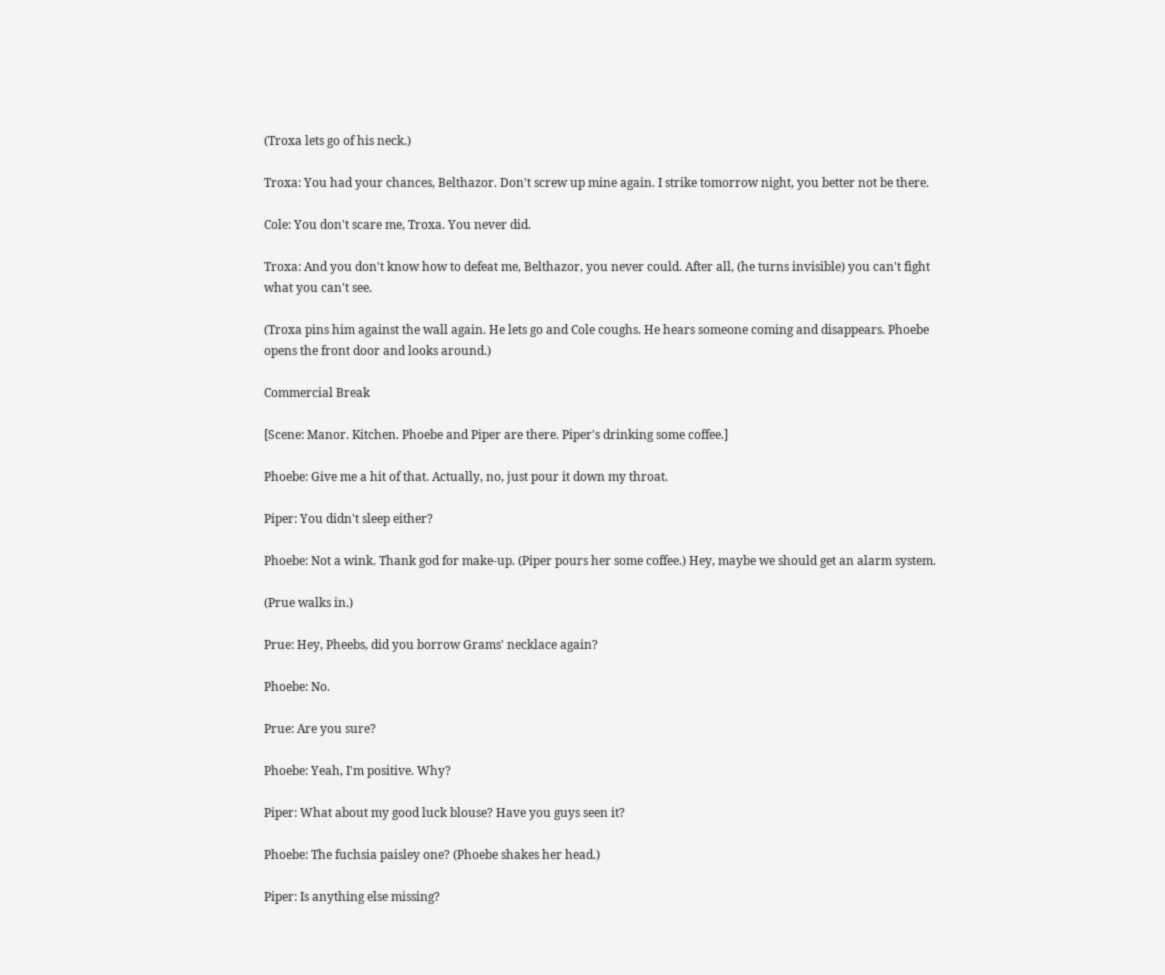(Troxa lets go of his neck.)

Troxa: You had your chances, Belthazor. Don't screw up mine again. I strike tomorrow night, you better not be there.

Cole: You don't scare me, Troxa. You never did.

Troxa: And you don't know how to defeat me, Belthazor, you never could. After all, (he turns invisible) you can't fight what you can't see.

(Troxa pins him against the wall again. He lets go and Cole coughs. He hears someone coming and disappears. Phoebe opens the front door and looks around.)

Commercial Break

[Scene: Manor. Kitchen. Phoebe and Piper are there. Piper's drinking some coffee.]

Phoebe: Give me a hit of that. Actually, no, just pour it down my throat.

Piper: You didn't sleep either?

Phoebe: Not a wink. Thank god for make-up. (Piper pours her some coffee.) Hey, maybe we should get an alarm system.

(Prue walks in.)

Prue: Hey, Pheebs, did you borrow Grams' necklace again?

Phoebe: No.

Prue: Are you sure?

Phoebe: Yeah, I'm positive. Why?

Piper: What about my good luck blouse? Have you guys seen it?

Phoebe: The fuchsia paisley one? (Phoebe shakes her head.)

Piper: Is anything else missing?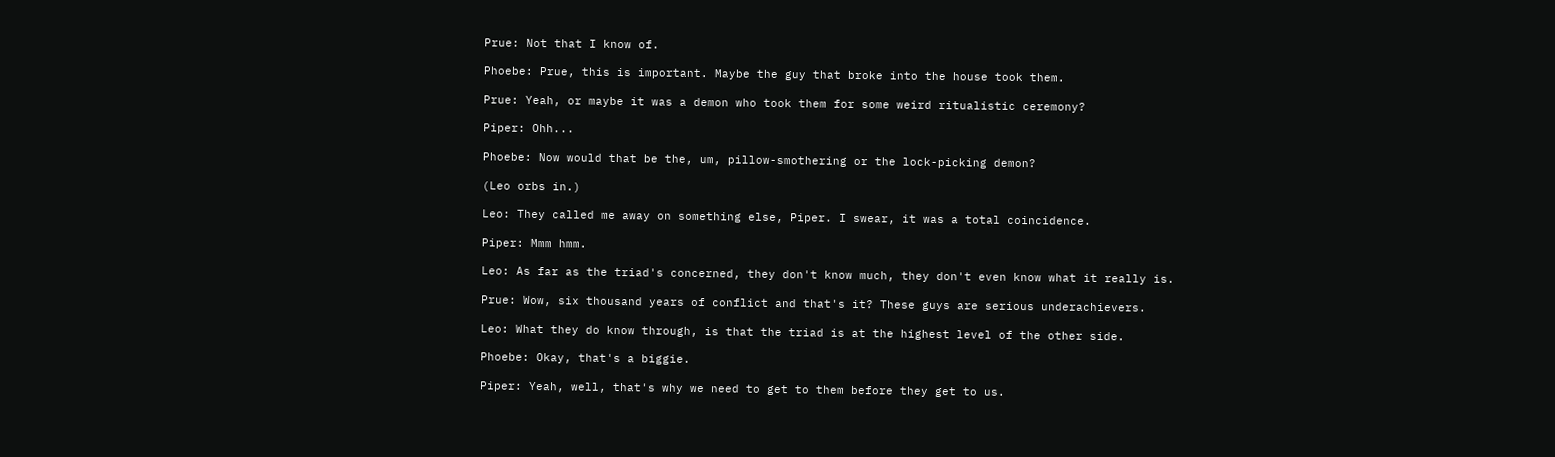Prue: Not that I know of.

Phoebe: Prue, this is important. Maybe the guy that broke into the house took them.

Prue: Yeah, or maybe it was a demon who took them for some weird ritualistic ceremony?

Piper: Ohh...

Phoebe: Now would that be the, um, pillow-smothering or the lock-picking demon?

(Leo orbs in.)

Leo: They called me away on something else, Piper. I swear, it was a total coincidence.

Piper: Mmm hmm.

Leo: As far as the triad's concerned, they don't know much, they don't even know what it really is.

Prue: Wow, six thousand years of conflict and that's it? These guys are serious underachievers.

Leo: What they do know through, is that the triad is at the highest level of the other side.

Phoebe: Okay, that's a biggie.

Piper: Yeah, well, that's why we need to get to them before they get to us.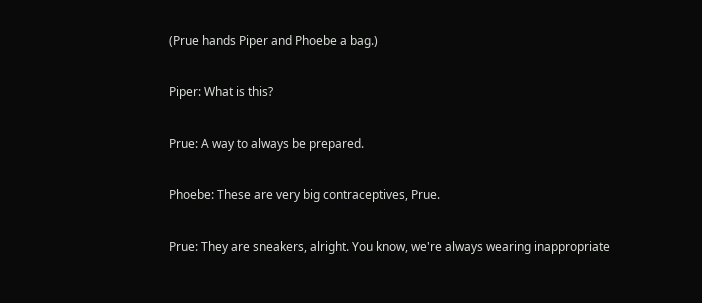(Prue hands Piper and Phoebe a bag.)

Piper: What is this?

Prue: A way to always be prepared.

Phoebe: These are very big contraceptives, Prue.

Prue: They are sneakers, alright. You know, we're always wearing inappropriate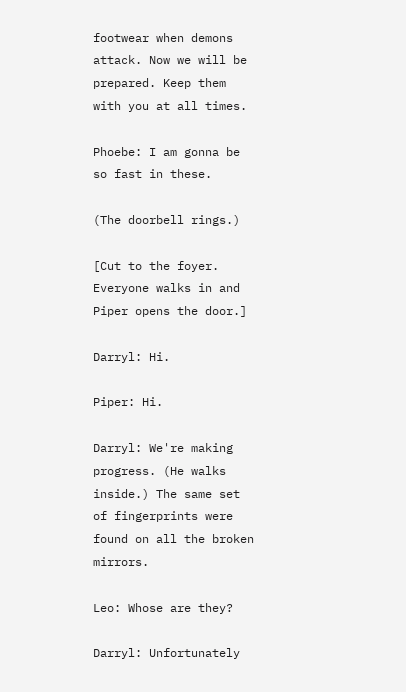footwear when demons attack. Now we will be prepared. Keep them with you at all times.

Phoebe: I am gonna be so fast in these.

(The doorbell rings.)

[Cut to the foyer. Everyone walks in and Piper opens the door.]

Darryl: Hi.

Piper: Hi.

Darryl: We're making progress. (He walks inside.) The same set of fingerprints were found on all the broken mirrors.

Leo: Whose are they?

Darryl: Unfortunately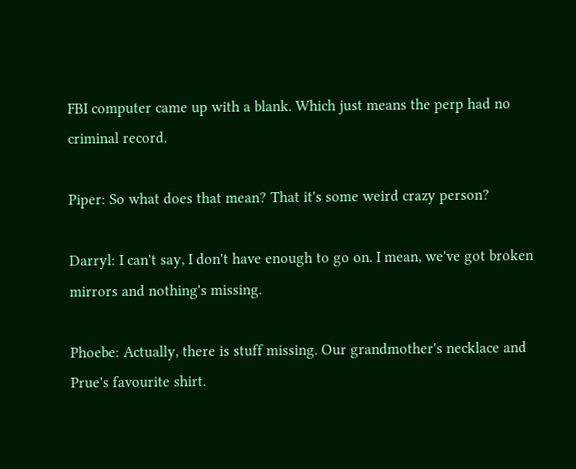FBI computer came up with a blank. Which just means the perp had no criminal record.

Piper: So what does that mean? That it's some weird crazy person?

Darryl: I can't say, I don't have enough to go on. I mean, we've got broken mirrors and nothing's missing.

Phoebe: Actually, there is stuff missing. Our grandmother's necklace and Prue's favourite shirt.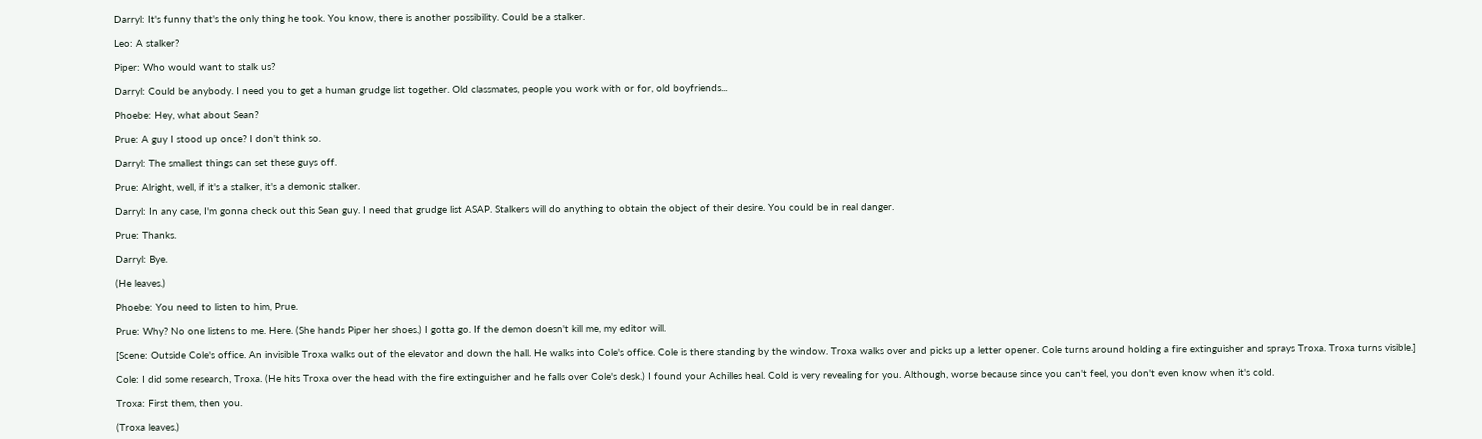Darryl: It's funny that's the only thing he took. You know, there is another possibility. Could be a stalker.

Leo: A stalker?

Piper: Who would want to stalk us?

Darryl: Could be anybody. I need you to get a human grudge list together. Old classmates, people you work with or for, old boyfriends...

Phoebe: Hey, what about Sean?

Prue: A guy I stood up once? I don't think so.

Darryl: The smallest things can set these guys off.

Prue: Alright, well, if it's a stalker, it's a demonic stalker.

Darryl: In any case, I'm gonna check out this Sean guy. I need that grudge list ASAP. Stalkers will do anything to obtain the object of their desire. You could be in real danger.

Prue: Thanks.

Darryl: Bye.

(He leaves.)

Phoebe: You need to listen to him, Prue.

Prue: Why? No one listens to me. Here. (She hands Piper her shoes.) I gotta go. If the demon doesn't kill me, my editor will.

[Scene: Outside Cole's office. An invisible Troxa walks out of the elevator and down the hall. He walks into Cole's office. Cole is there standing by the window. Troxa walks over and picks up a letter opener. Cole turns around holding a fire extinguisher and sprays Troxa. Troxa turns visible.]

Cole: I did some research, Troxa. (He hits Troxa over the head with the fire extinguisher and he falls over Cole's desk.) I found your Achilles heal. Cold is very revealing for you. Although, worse because since you can't feel, you don't even know when it's cold.

Troxa: First them, then you.

(Troxa leaves.)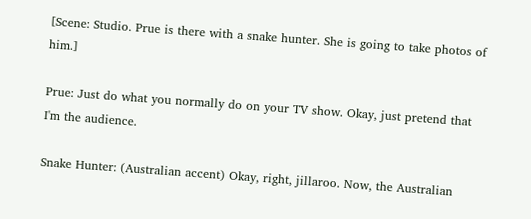[Scene: Studio. Prue is there with a snake hunter. She is going to take photos of him.]

Prue: Just do what you normally do on your TV show. Okay, just pretend that I'm the audience.

Snake Hunter: (Australian accent) Okay, right, jillaroo. Now, the Australian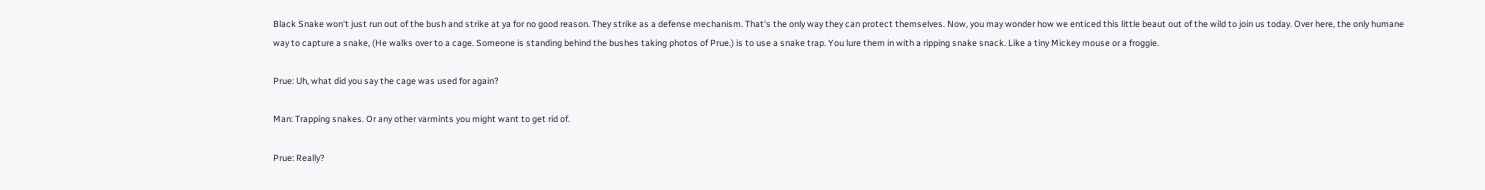Black Snake won't just run out of the bush and strike at ya for no good reason. They strike as a defense mechanism. That's the only way they can protect themselves. Now, you may wonder how we enticed this little beaut out of the wild to join us today. Over here, the only humane way to capture a snake, (He walks over to a cage. Someone is standing behind the bushes taking photos of Prue.) is to use a snake trap. You lure them in with a ripping snake snack. Like a tiny Mickey mouse or a froggie.

Prue: Uh, what did you say the cage was used for again?

Man: Trapping snakes. Or any other varmints you might want to get rid of.

Prue: Really?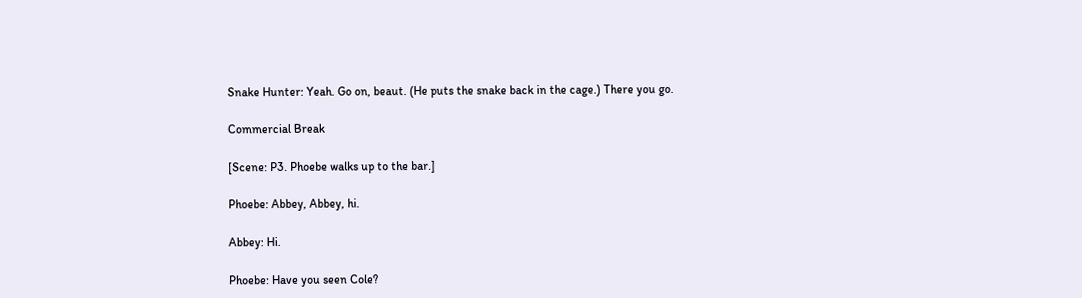Snake Hunter: Yeah. Go on, beaut. (He puts the snake back in the cage.) There you go.

Commercial Break

[Scene: P3. Phoebe walks up to the bar.]

Phoebe: Abbey, Abbey, hi.

Abbey: Hi.

Phoebe: Have you seen Cole?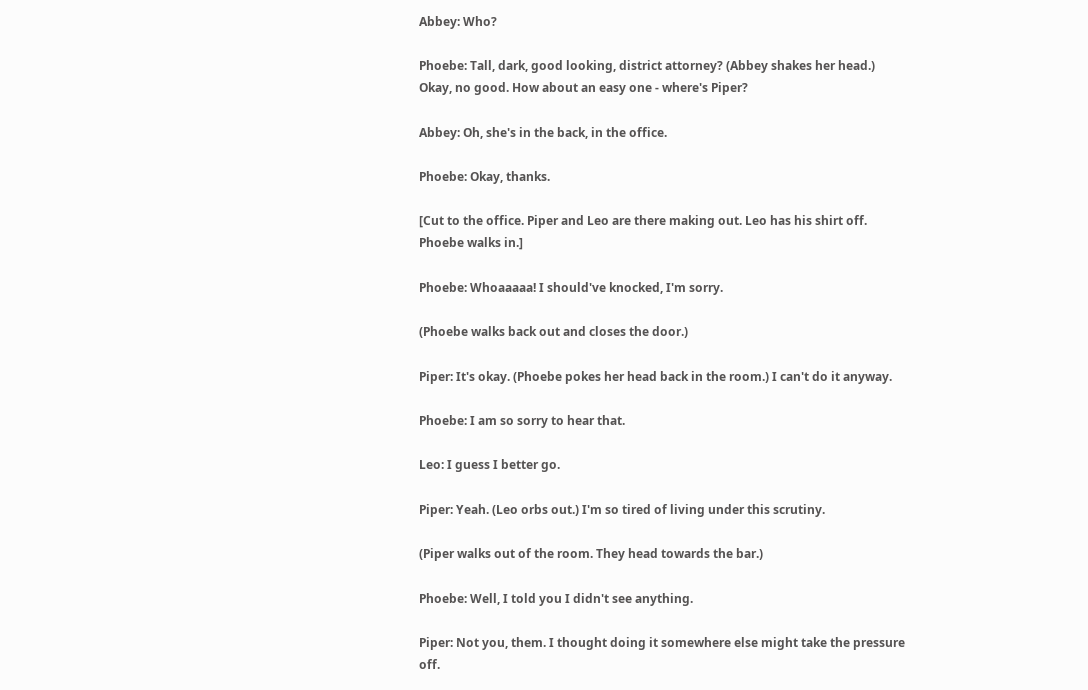Abbey: Who?

Phoebe: Tall, dark, good looking, district attorney? (Abbey shakes her head.) Okay, no good. How about an easy one - where's Piper?

Abbey: Oh, she's in the back, in the office.

Phoebe: Okay, thanks.

[Cut to the office. Piper and Leo are there making out. Leo has his shirt off. Phoebe walks in.]

Phoebe: Whoaaaaa! I should've knocked, I'm sorry.

(Phoebe walks back out and closes the door.)

Piper: It's okay. (Phoebe pokes her head back in the room.) I can't do it anyway.

Phoebe: I am so sorry to hear that.

Leo: I guess I better go.

Piper: Yeah. (Leo orbs out.) I'm so tired of living under this scrutiny.

(Piper walks out of the room. They head towards the bar.)

Phoebe: Well, I told you I didn't see anything.

Piper: Not you, them. I thought doing it somewhere else might take the pressure off.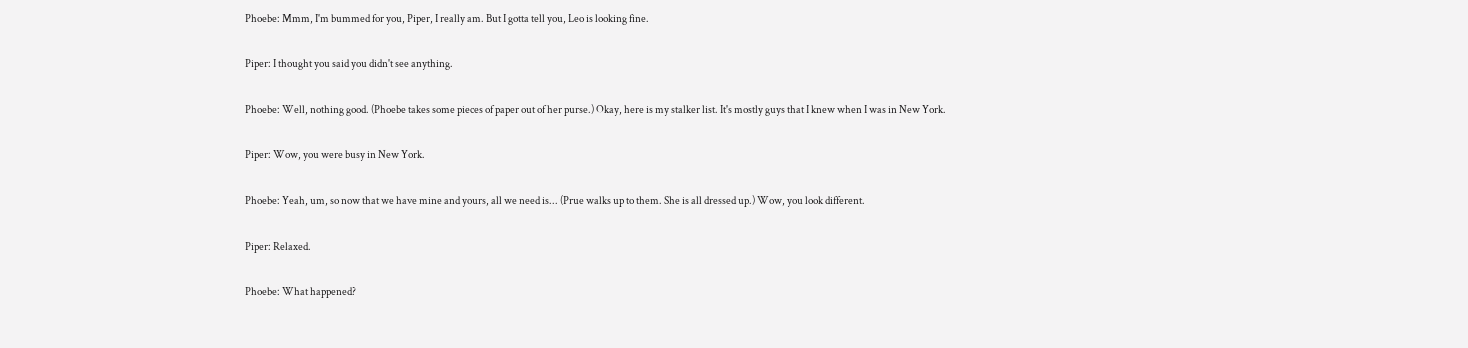Phoebe: Mmm, I'm bummed for you, Piper, I really am. But I gotta tell you, Leo is looking fine.

Piper: I thought you said you didn't see anything.

Phoebe: Well, nothing good. (Phoebe takes some pieces of paper out of her purse.) Okay, here is my stalker list. It's mostly guys that I knew when I was in New York.

Piper: Wow, you were busy in New York.

Phoebe: Yeah, um, so now that we have mine and yours, all we need is... (Prue walks up to them. She is all dressed up.) Wow, you look different.

Piper: Relaxed.

Phoebe: What happened?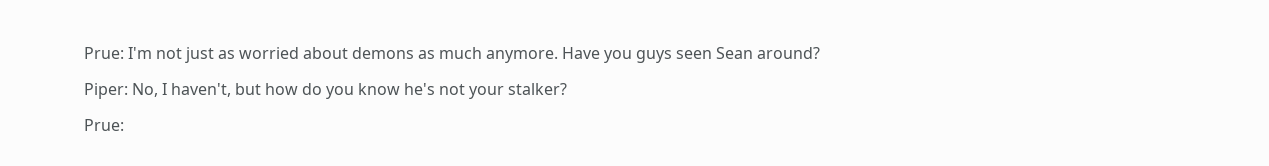Prue: I'm not just as worried about demons as much anymore. Have you guys seen Sean around?

Piper: No, I haven't, but how do you know he's not your stalker?

Prue: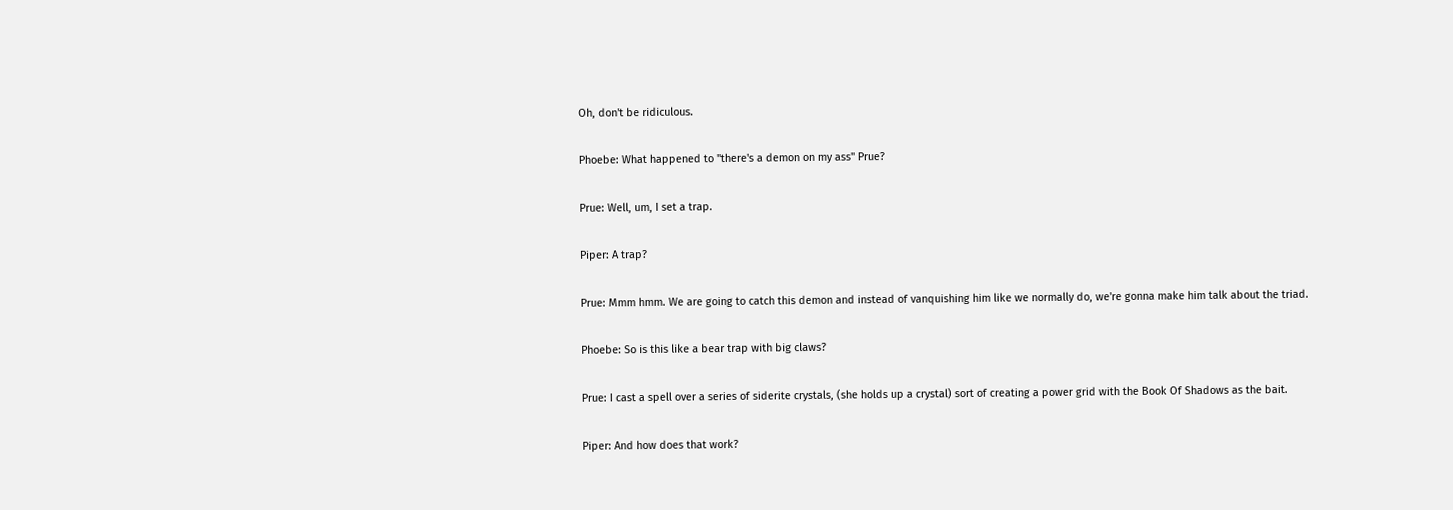Oh, don't be ridiculous.

Phoebe: What happened to "there's a demon on my ass" Prue?

Prue: Well, um, I set a trap.

Piper: A trap?

Prue: Mmm hmm. We are going to catch this demon and instead of vanquishing him like we normally do, we're gonna make him talk about the triad.

Phoebe: So is this like a bear trap with big claws?

Prue: I cast a spell over a series of siderite crystals, (she holds up a crystal) sort of creating a power grid with the Book Of Shadows as the bait.

Piper: And how does that work?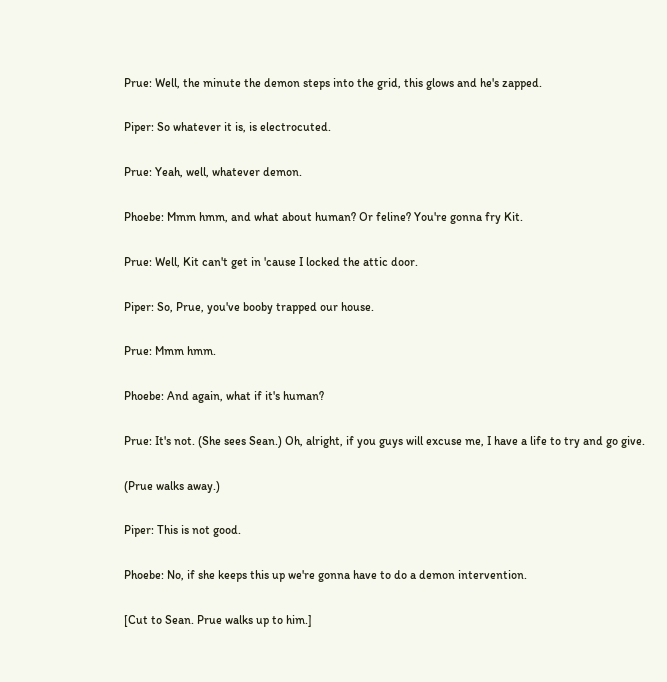Prue: Well, the minute the demon steps into the grid, this glows and he's zapped.

Piper: So whatever it is, is electrocuted.

Prue: Yeah, well, whatever demon.

Phoebe: Mmm hmm, and what about human? Or feline? You're gonna fry Kit.

Prue: Well, Kit can't get in 'cause I locked the attic door.

Piper: So, Prue, you've booby trapped our house.

Prue: Mmm hmm.

Phoebe: And again, what if it's human?

Prue: It's not. (She sees Sean.) Oh, alright, if you guys will excuse me, I have a life to try and go give.

(Prue walks away.)

Piper: This is not good.

Phoebe: No, if she keeps this up we're gonna have to do a demon intervention.

[Cut to Sean. Prue walks up to him.]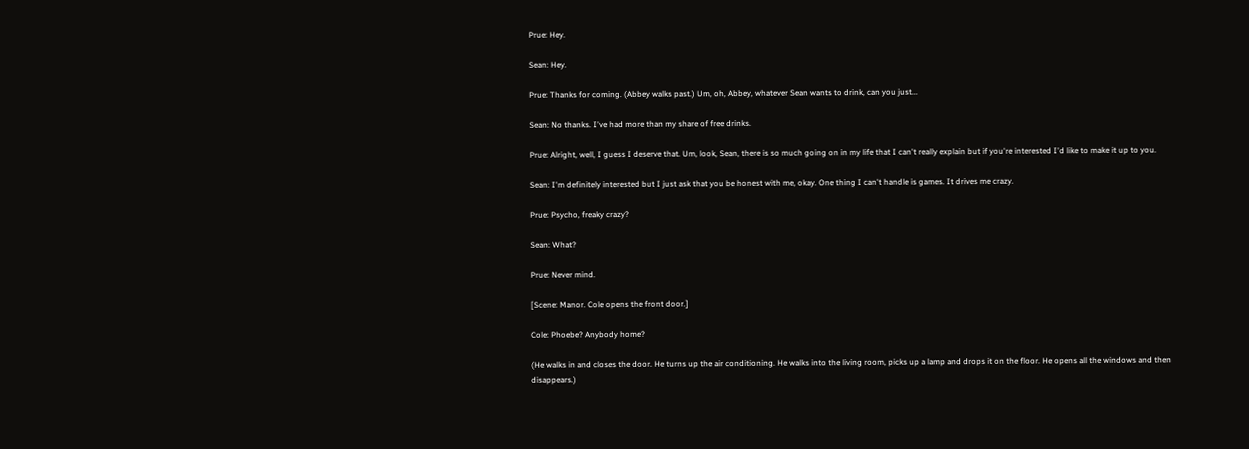Prue: Hey.

Sean: Hey.

Prue: Thanks for coming. (Abbey walks past.) Um, oh, Abbey, whatever Sean wants to drink, can you just...

Sean: No thanks. I've had more than my share of free drinks.

Prue: Alright, well, I guess I deserve that. Um, look, Sean, there is so much going on in my life that I can't really explain but if you're interested I'd like to make it up to you.

Sean: I'm definitely interested but I just ask that you be honest with me, okay. One thing I can't handle is games. It drives me crazy.

Prue: Psycho, freaky crazy?

Sean: What?

Prue: Never mind.

[Scene: Manor. Cole opens the front door.]

Cole: Phoebe? Anybody home?

(He walks in and closes the door. He turns up the air conditioning. He walks into the living room, picks up a lamp and drops it on the floor. He opens all the windows and then disappears.)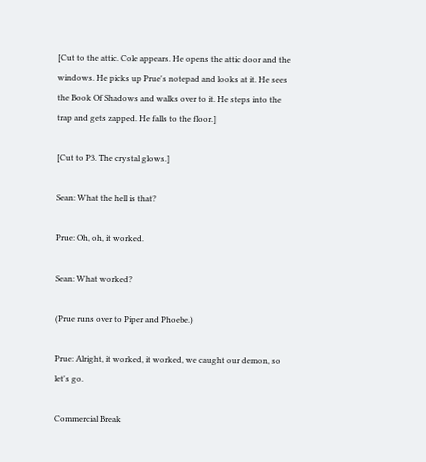[Cut to the attic. Cole appears. He opens the attic door and the windows. He picks up Prue's notepad and looks at it. He sees the Book Of Shadows and walks over to it. He steps into the trap and gets zapped. He falls to the floor.]

[Cut to P3. The crystal glows.]

Sean: What the hell is that?

Prue: Oh, oh, it worked.

Sean: What worked?

(Prue runs over to Piper and Phoebe.)

Prue: Alright, it worked, it worked, we caught our demon, so let's go.

Commercial Break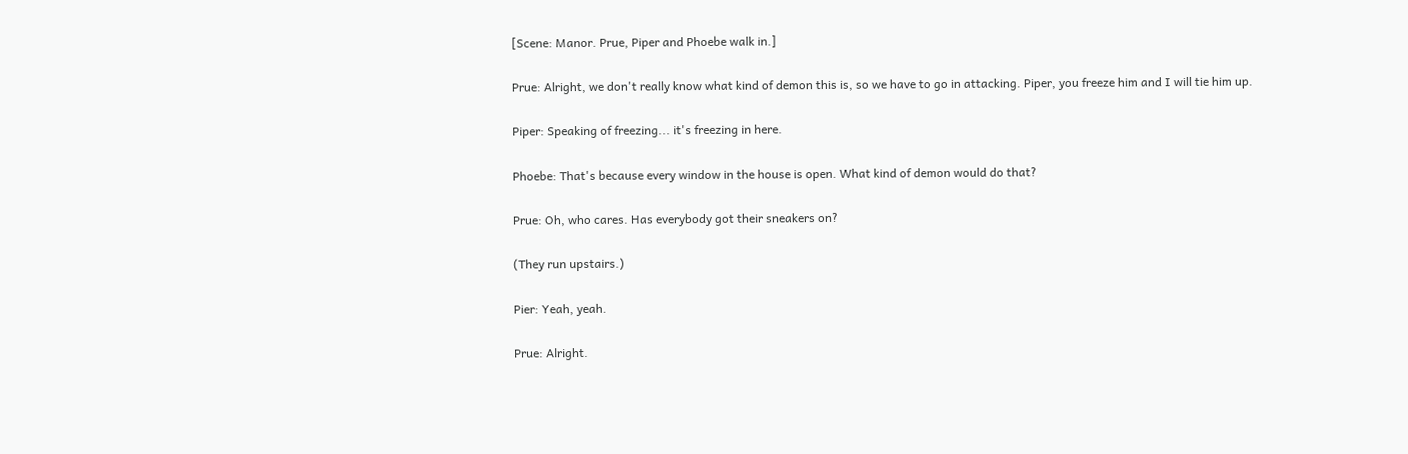[Scene: Manor. Prue, Piper and Phoebe walk in.]

Prue: Alright, we don't really know what kind of demon this is, so we have to go in attacking. Piper, you freeze him and I will tie him up.

Piper: Speaking of freezing... it's freezing in here.

Phoebe: That's because every window in the house is open. What kind of demon would do that?

Prue: Oh, who cares. Has everybody got their sneakers on?

(They run upstairs.)

Pier: Yeah, yeah.

Prue: Alright.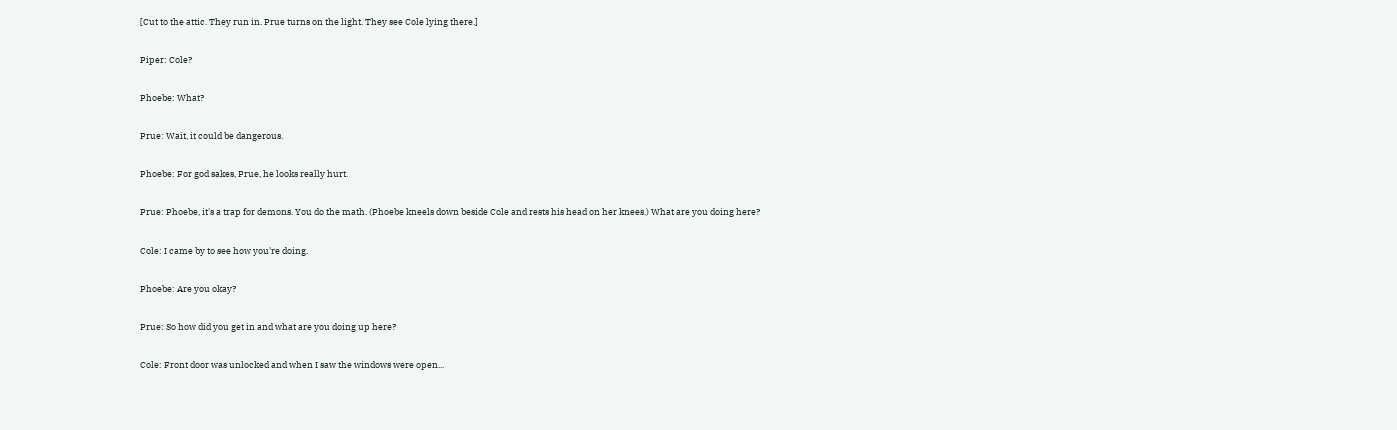[Cut to the attic. They run in. Prue turns on the light. They see Cole lying there.]

Piper: Cole?

Phoebe: What?

Prue: Wait, it could be dangerous.

Phoebe: For god sakes, Prue, he looks really hurt.

Prue: Phoebe, it's a trap for demons. You do the math. (Phoebe kneels down beside Cole and rests his head on her knees.) What are you doing here?

Cole: I came by to see how you're doing.

Phoebe: Are you okay?

Prue: So how did you get in and what are you doing up here?

Cole: Front door was unlocked and when I saw the windows were open...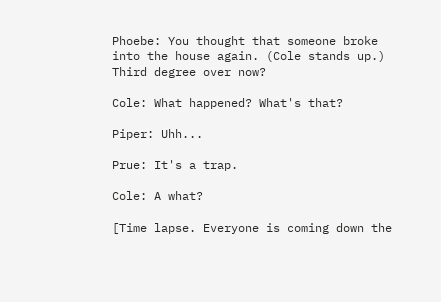Phoebe: You thought that someone broke into the house again. (Cole stands up.) Third degree over now?

Cole: What happened? What's that?

Piper: Uhh...

Prue: It's a trap.

Cole: A what?

[Time lapse. Everyone is coming down the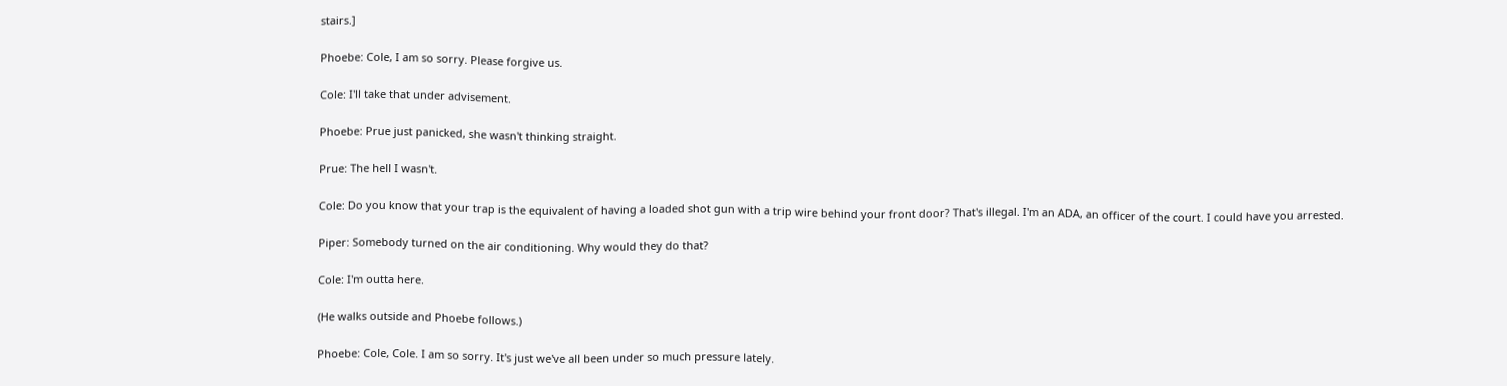stairs.]

Phoebe: Cole, I am so sorry. Please forgive us.

Cole: I'll take that under advisement.

Phoebe: Prue just panicked, she wasn't thinking straight.

Prue: The hell I wasn't.

Cole: Do you know that your trap is the equivalent of having a loaded shot gun with a trip wire behind your front door? That's illegal. I'm an ADA, an officer of the court. I could have you arrested.

Piper: Somebody turned on the air conditioning. Why would they do that?

Cole: I'm outta here.

(He walks outside and Phoebe follows.)

Phoebe: Cole, Cole. I am so sorry. It's just we've all been under so much pressure lately.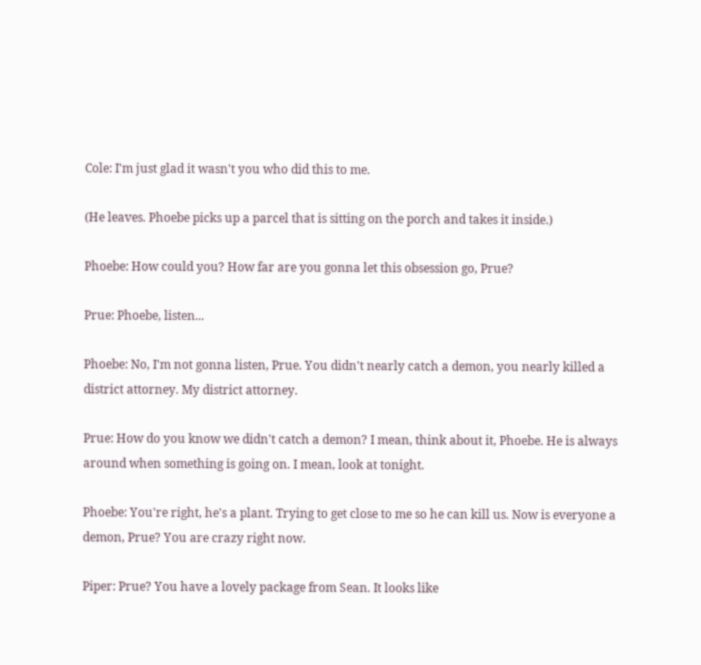Cole: I'm just glad it wasn't you who did this to me.

(He leaves. Phoebe picks up a parcel that is sitting on the porch and takes it inside.)

Phoebe: How could you? How far are you gonna let this obsession go, Prue?

Prue: Phoebe, listen...

Phoebe: No, I'm not gonna listen, Prue. You didn't nearly catch a demon, you nearly killed a district attorney. My district attorney.

Prue: How do you know we didn't catch a demon? I mean, think about it, Phoebe. He is always around when something is going on. I mean, look at tonight.

Phoebe: You're right, he's a plant. Trying to get close to me so he can kill us. Now is everyone a demon, Prue? You are crazy right now.

Piper: Prue? You have a lovely package from Sean. It looks like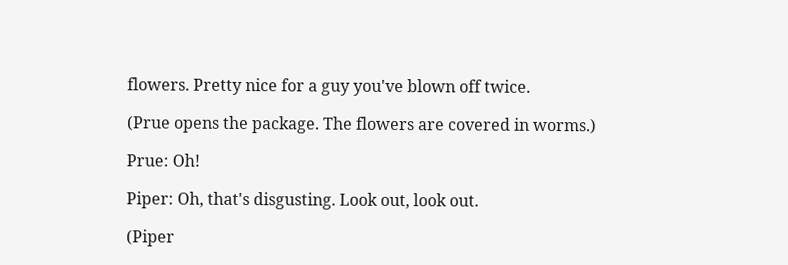flowers. Pretty nice for a guy you've blown off twice.

(Prue opens the package. The flowers are covered in worms.)

Prue: Oh!

Piper: Oh, that's disgusting. Look out, look out.

(Piper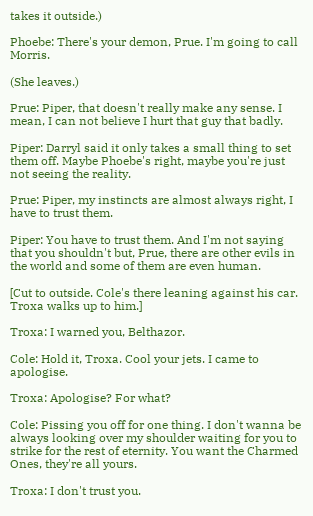takes it outside.)

Phoebe: There's your demon, Prue. I'm going to call Morris.

(She leaves.)

Prue: Piper, that doesn't really make any sense. I mean, I can not believe I hurt that guy that badly.

Piper: Darryl said it only takes a small thing to set them off. Maybe Phoebe's right, maybe you're just not seeing the reality.

Prue: Piper, my instincts are almost always right, I have to trust them.

Piper: You have to trust them. And I'm not saying that you shouldn't but, Prue, there are other evils in the world and some of them are even human.

[Cut to outside. Cole's there leaning against his car. Troxa walks up to him.]

Troxa: I warned you, Belthazor.

Cole: Hold it, Troxa. Cool your jets. I came to apologise.

Troxa: Apologise? For what?

Cole: Pissing you off for one thing. I don't wanna be always looking over my shoulder waiting for you to strike for the rest of eternity. You want the Charmed Ones, they're all yours.

Troxa: I don't trust you.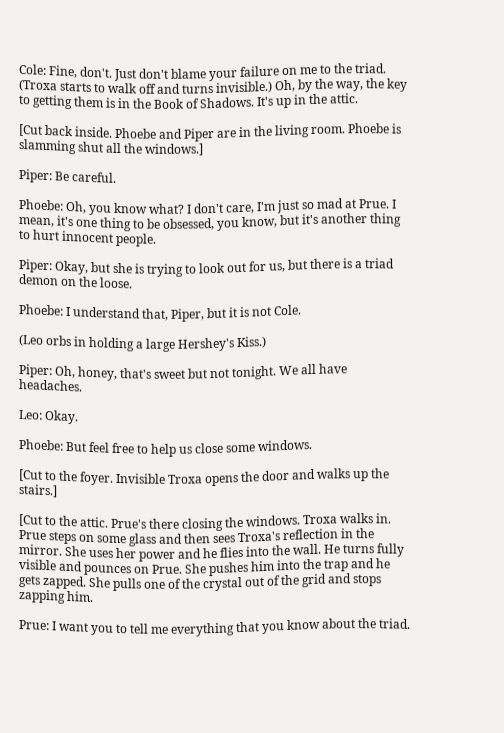Cole: Fine, don't. Just don't blame your failure on me to the triad. (Troxa starts to walk off and turns invisible.) Oh, by the way, the key to getting them is in the Book of Shadows. It's up in the attic.

[Cut back inside. Phoebe and Piper are in the living room. Phoebe is slamming shut all the windows.]

Piper: Be careful.

Phoebe: Oh, you know what? I don't care, I'm just so mad at Prue. I mean, it's one thing to be obsessed, you know, but it's another thing to hurt innocent people.

Piper: Okay, but she is trying to look out for us, but there is a triad demon on the loose.

Phoebe: I understand that, Piper, but it is not Cole.

(Leo orbs in holding a large Hershey's Kiss.)

Piper: Oh, honey, that's sweet but not tonight. We all have headaches.

Leo: Okay.

Phoebe: But feel free to help us close some windows.

[Cut to the foyer. Invisible Troxa opens the door and walks up the stairs.]

[Cut to the attic. Prue's there closing the windows. Troxa walks in. Prue steps on some glass and then sees Troxa's reflection in the mirror. She uses her power and he flies into the wall. He turns fully visible and pounces on Prue. She pushes him into the trap and he gets zapped. She pulls one of the crystal out of the grid and stops zapping him.

Prue: I want you to tell me everything that you know about the triad.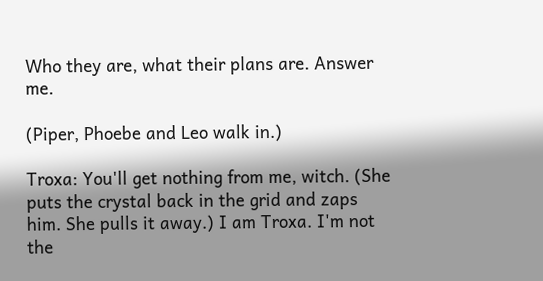Who they are, what their plans are. Answer me.

(Piper, Phoebe and Leo walk in.)

Troxa: You'll get nothing from me, witch. (She puts the crystal back in the grid and zaps him. She pulls it away.) I am Troxa. I'm not the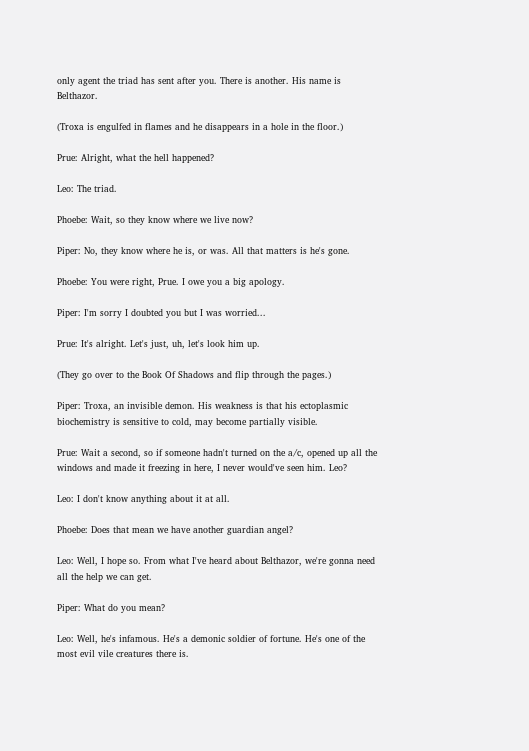only agent the triad has sent after you. There is another. His name is Belthazor.

(Troxa is engulfed in flames and he disappears in a hole in the floor.)

Prue: Alright, what the hell happened?

Leo: The triad.

Phoebe: Wait, so they know where we live now?

Piper: No, they know where he is, or was. All that matters is he's gone.

Phoebe: You were right, Prue. I owe you a big apology.

Piper: I'm sorry I doubted you but I was worried...

Prue: It's alright. Let's just, uh, let's look him up.

(They go over to the Book Of Shadows and flip through the pages.)

Piper: Troxa, an invisible demon. His weakness is that his ectoplasmic biochemistry is sensitive to cold, may become partially visible.

Prue: Wait a second, so if someone hadn't turned on the a/c, opened up all the windows and made it freezing in here, I never would've seen him. Leo?

Leo: I don't know anything about it at all.

Phoebe: Does that mean we have another guardian angel?

Leo: Well, I hope so. From what I've heard about Belthazor, we're gonna need all the help we can get.

Piper: What do you mean?

Leo: Well, he's infamous. He's a demonic soldier of fortune. He's one of the most evil vile creatures there is.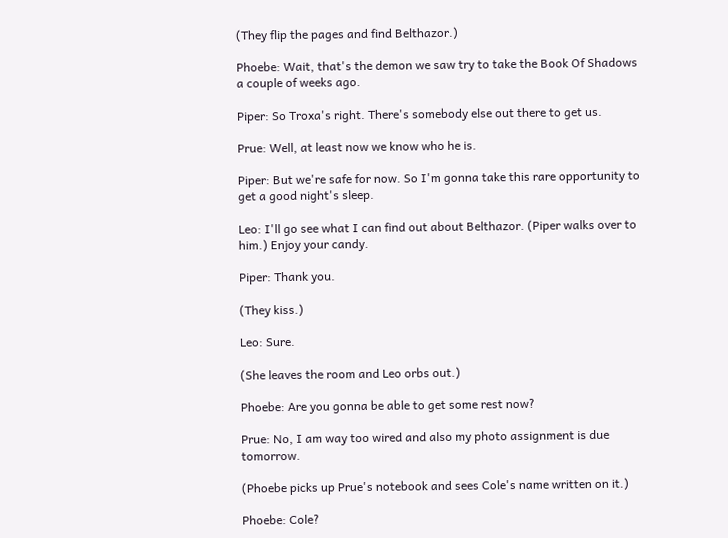(They flip the pages and find Belthazor.)

Phoebe: Wait, that's the demon we saw try to take the Book Of Shadows a couple of weeks ago.

Piper: So Troxa's right. There's somebody else out there to get us.

Prue: Well, at least now we know who he is.

Piper: But we're safe for now. So I'm gonna take this rare opportunity to get a good night's sleep.

Leo: I'll go see what I can find out about Belthazor. (Piper walks over to him.) Enjoy your candy.

Piper: Thank you.

(They kiss.)

Leo: Sure.

(She leaves the room and Leo orbs out.)

Phoebe: Are you gonna be able to get some rest now?

Prue: No, I am way too wired and also my photo assignment is due tomorrow.

(Phoebe picks up Prue's notebook and sees Cole's name written on it.)

Phoebe: Cole?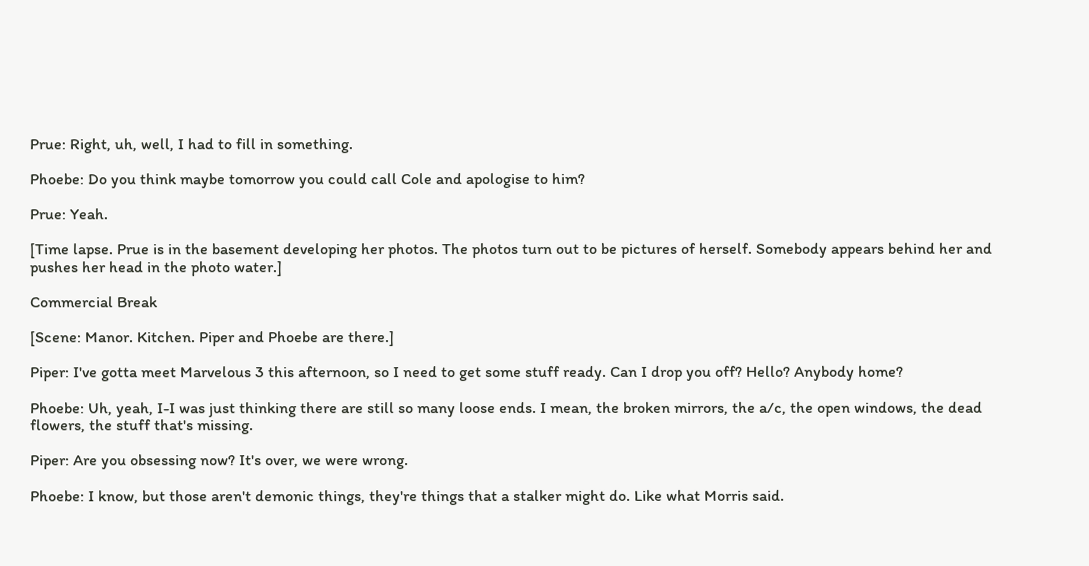Prue: Right, uh, well, I had to fill in something.

Phoebe: Do you think maybe tomorrow you could call Cole and apologise to him?

Prue: Yeah.

[Time lapse. Prue is in the basement developing her photos. The photos turn out to be pictures of herself. Somebody appears behind her and pushes her head in the photo water.]

Commercial Break

[Scene: Manor. Kitchen. Piper and Phoebe are there.]

Piper: I've gotta meet Marvelous 3 this afternoon, so I need to get some stuff ready. Can I drop you off? Hello? Anybody home?

Phoebe: Uh, yeah, I-I was just thinking there are still so many loose ends. I mean, the broken mirrors, the a/c, the open windows, the dead flowers, the stuff that's missing.

Piper: Are you obsessing now? It's over, we were wrong.

Phoebe: I know, but those aren't demonic things, they're things that a stalker might do. Like what Morris said.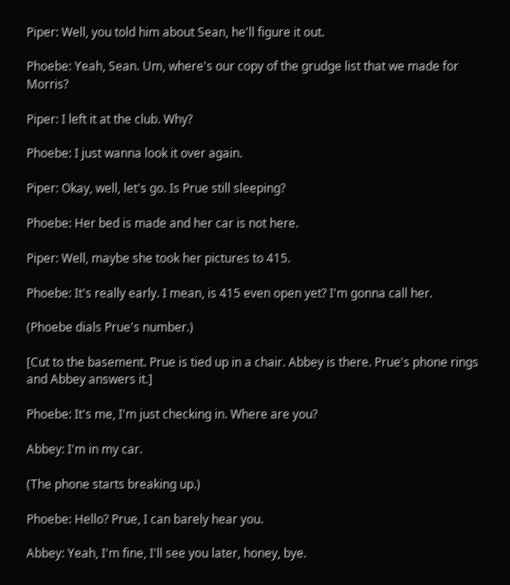Piper: Well, you told him about Sean, he'll figure it out.

Phoebe: Yeah, Sean. Um, where's our copy of the grudge list that we made for Morris?

Piper: I left it at the club. Why?

Phoebe: I just wanna look it over again.

Piper: Okay, well, let's go. Is Prue still sleeping?

Phoebe: Her bed is made and her car is not here.

Piper: Well, maybe she took her pictures to 415.

Phoebe: It's really early. I mean, is 415 even open yet? I'm gonna call her.

(Phoebe dials Prue's number.)

[Cut to the basement. Prue is tied up in a chair. Abbey is there. Prue's phone rings and Abbey answers it.]

Phoebe: It's me, I'm just checking in. Where are you?

Abbey: I'm in my car.

(The phone starts breaking up.)

Phoebe: Hello? Prue, I can barely hear you.

Abbey: Yeah, I'm fine, I'll see you later, honey, bye.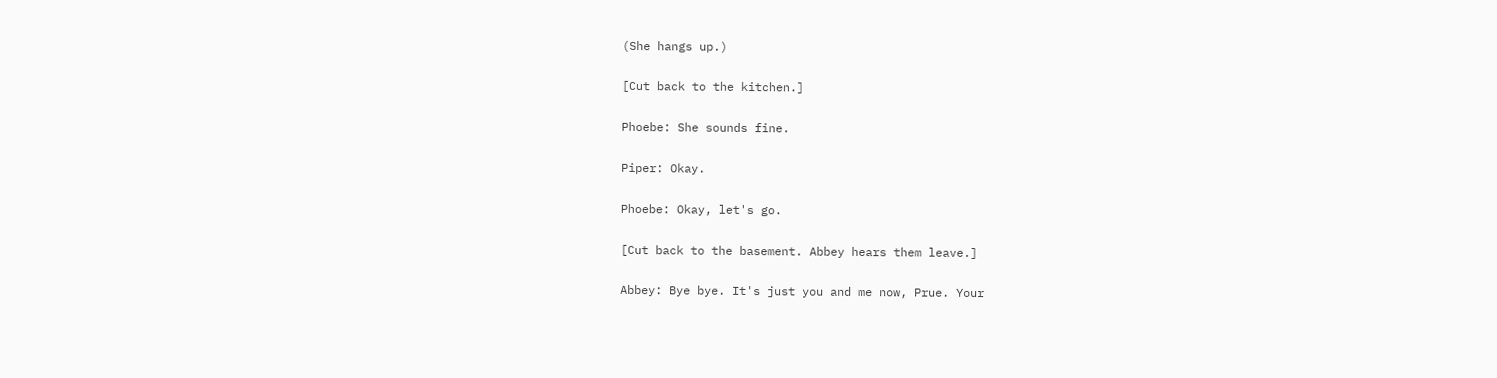(She hangs up.)

[Cut back to the kitchen.]

Phoebe: She sounds fine.

Piper: Okay.

Phoebe: Okay, let's go.

[Cut back to the basement. Abbey hears them leave.]

Abbey: Bye bye. It's just you and me now, Prue. Your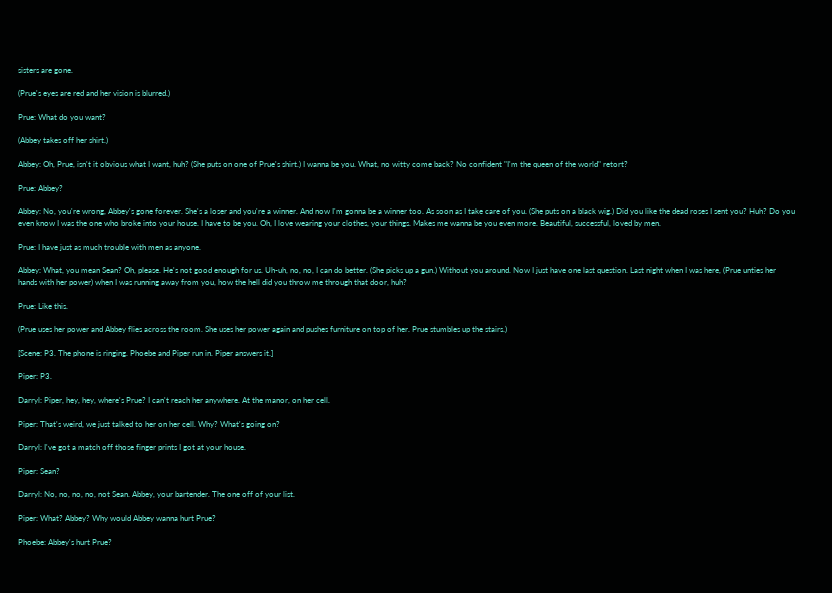sisters are gone.

(Prue's eyes are red and her vision is blurred.)

Prue: What do you want?

(Abbey takes off her shirt.)

Abbey: Oh, Prue, isn't it obvious what I want, huh? (She puts on one of Prue's shirt.) I wanna be you. What, no witty come back? No confident "I'm the queen of the world" retort?

Prue: Abbey?

Abbey: No, you're wrong, Abbey's gone forever. She's a loser and you're a winner. And now I'm gonna be a winner too. As soon as I take care of you. (She puts on a black wig.) Did you like the dead roses I sent you? Huh? Do you even know I was the one who broke into your house. I have to be you. Oh, I love wearing your clothes, your things. Makes me wanna be you even more. Beautiful, successful, loved by men.

Prue: I have just as much trouble with men as anyone.

Abbey: What, you mean Sean? Oh, please. He's not good enough for us. Uh-uh, no, no, I can do better. (She picks up a gun.) Without you around. Now I just have one last question. Last night when I was here, (Prue unties her hands with her power) when I was running away from you, how the hell did you throw me through that door, huh?

Prue: Like this.

(Prue uses her power and Abbey flies across the room. She uses her power again and pushes furniture on top of her. Prue stumbles up the stairs.)

[Scene: P3. The phone is ringing. Phoebe and Piper run in. Piper answers it.]

Piper: P3.

Darryl: Piper, hey, hey, where's Prue? I can't reach her anywhere. At the manor, on her cell.

Piper: That's weird, we just talked to her on her cell. Why? What's going on?

Darryl: I've got a match off those finger prints I got at your house.

Piper: Sean?

Darryl: No, no, no, no, not Sean. Abbey, your bartender. The one off of your list.

Piper: What? Abbey? Why would Abbey wanna hurt Prue?

Phoebe: Abbey's hurt Prue?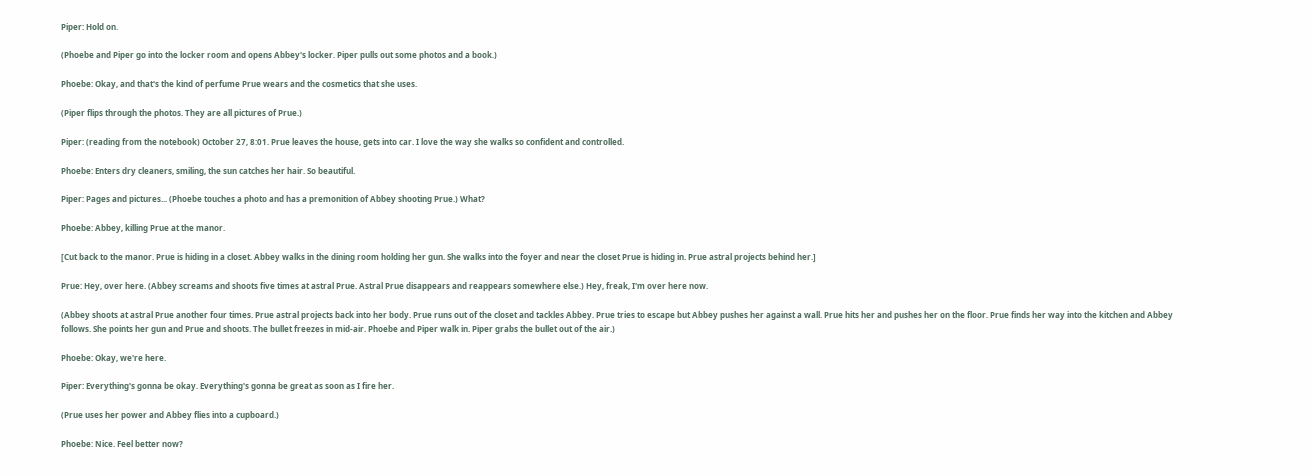Piper: Hold on.

(Phoebe and Piper go into the locker room and opens Abbey's locker. Piper pulls out some photos and a book.)

Phoebe: Okay, and that's the kind of perfume Prue wears and the cosmetics that she uses.

(Piper flips through the photos. They are all pictures of Prue.)

Piper: (reading from the notebook) October 27, 8:01. Prue leaves the house, gets into car. I love the way she walks so confident and controlled.

Phoebe: Enters dry cleaners, smiling, the sun catches her hair. So beautiful.

Piper: Pages and pictures... (Phoebe touches a photo and has a premonition of Abbey shooting Prue.) What?

Phoebe: Abbey, killing Prue at the manor.

[Cut back to the manor. Prue is hiding in a closet. Abbey walks in the dining room holding her gun. She walks into the foyer and near the closet Prue is hiding in. Prue astral projects behind her.]

Prue: Hey, over here. (Abbey screams and shoots five times at astral Prue. Astral Prue disappears and reappears somewhere else.) Hey, freak, I'm over here now.

(Abbey shoots at astral Prue another four times. Prue astral projects back into her body. Prue runs out of the closet and tackles Abbey. Prue tries to escape but Abbey pushes her against a wall. Prue hits her and pushes her on the floor. Prue finds her way into the kitchen and Abbey follows. She points her gun and Prue and shoots. The bullet freezes in mid-air. Phoebe and Piper walk in. Piper grabs the bullet out of the air.)

Phoebe: Okay, we're here.

Piper: Everything's gonna be okay. Everything's gonna be great as soon as I fire her.

(Prue uses her power and Abbey flies into a cupboard.)

Phoebe: Nice. Feel better now?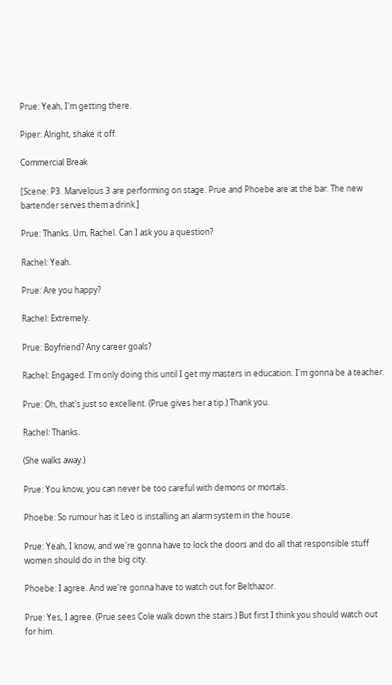Prue: Yeah, I'm getting there.

Piper: Alright, shake it off.

Commercial Break

[Scene: P3. Marvelous 3 are performing on stage. Prue and Phoebe are at the bar. The new bartender serves them a drink.]

Prue: Thanks. Um, Rachel. Can I ask you a question?

Rachel: Yeah.

Prue: Are you happy?

Rachel: Extremely.

Prue: Boyfriend? Any career goals?

Rachel: Engaged. I'm only doing this until I get my masters in education. I'm gonna be a teacher.

Prue: Oh, that's just so excellent. (Prue gives her a tip.) Thank you.

Rachel: Thanks.

(She walks away.)

Prue: You know, you can never be too careful with demons or mortals.

Phoebe: So rumour has it Leo is installing an alarm system in the house.

Prue: Yeah, I know, and we're gonna have to lock the doors and do all that responsible stuff women should do in the big city.

Phoebe: I agree. And we're gonna have to watch out for Belthazor.

Prue: Yes, I agree. (Prue sees Cole walk down the stairs.) But first I think you should watch out for him.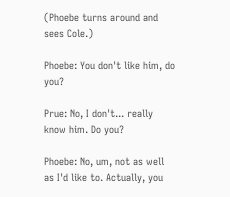(Phoebe turns around and sees Cole.)

Phoebe: You don't like him, do you?

Prue: No, I don't... really know him. Do you?

Phoebe: No, um, not as well as I'd like to. Actually, you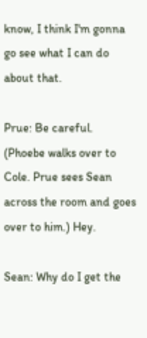know, I think I'm gonna go see what I can do about that.

Prue: Be careful. (Phoebe walks over to Cole. Prue sees Sean across the room and goes over to him.) Hey.

Sean: Why do I get the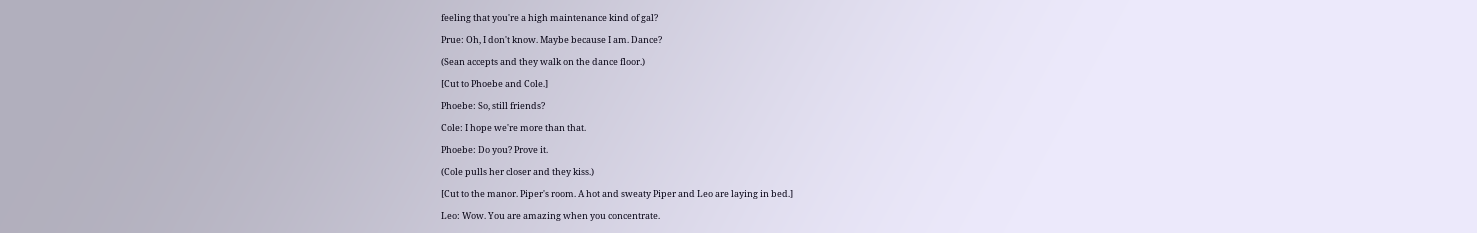feeling that you're a high maintenance kind of gal?

Prue: Oh, I don't know. Maybe because I am. Dance?

(Sean accepts and they walk on the dance floor.)

[Cut to Phoebe and Cole.]

Phoebe: So, still friends?

Cole: I hope we're more than that.

Phoebe: Do you? Prove it.

(Cole pulls her closer and they kiss.)

[Cut to the manor. Piper's room. A hot and sweaty Piper and Leo are laying in bed.]

Leo: Wow. You are amazing when you concentrate.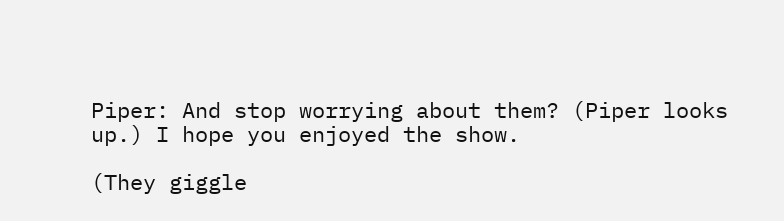Piper: And stop worrying about them? (Piper looks up.) I hope you enjoyed the show.

(They giggle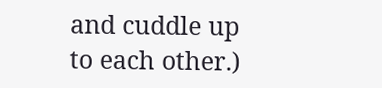and cuddle up to each other.)